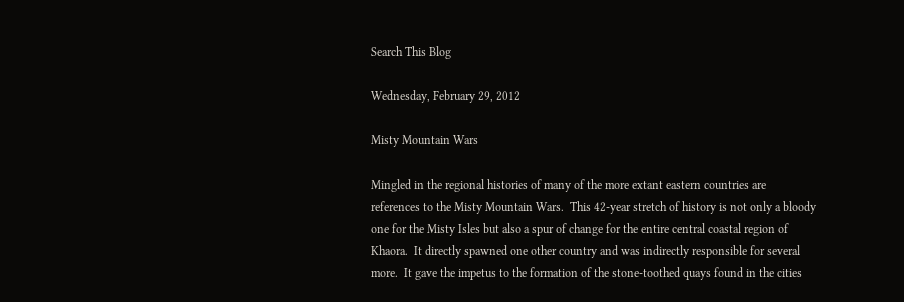Search This Blog

Wednesday, February 29, 2012

Misty Mountain Wars

Mingled in the regional histories of many of the more extant eastern countries are references to the Misty Mountain Wars.  This 42-year stretch of history is not only a bloody one for the Misty Isles but also a spur of change for the entire central coastal region of Khaora.  It directly spawned one other country and was indirectly responsible for several more.  It gave the impetus to the formation of the stone-toothed quays found in the cities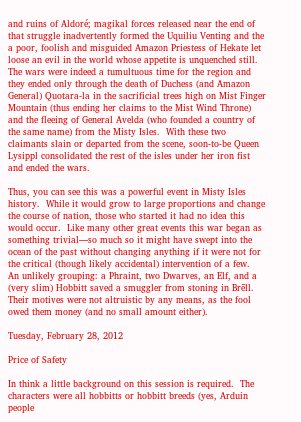and ruins of Aldoré; magikal forces released near the end of that struggle inadvertently formed the Uquiliu Venting and the a poor, foolish and misguided Amazon Priestess of Hekate let loose an evil in the world whose appetite is unquenched still.  The wars were indeed a tumultuous time for the region and they ended only through the death of Duchess (and Amazon General) Quotara-la in the sacrificial trees high on Mist Finger Mountain (thus ending her claims to the Mist Wind Throne) and the fleeing of General Avelda (who founded a country of the same name) from the Misty Isles.  With these two claimants slain or departed from the scene, soon-to-be Queen Lysippl consolidated the rest of the isles under her iron fist and ended the wars.

Thus, you can see this was a powerful event in Misty Isles history.  While it would grow to large proportions and change the course of nation, those who started it had no idea this would occur.  Like many other great events this war began as something trivial—so much so it might have swept into the ocean of the past without changing anything if it were not for the critical (though likely accidental) intervention of a few.  An unlikely grouping: a Phraint, two Dwarves, an Elf, and a (very slim) Hobbitt saved a smuggler from stoning in Brēll.  Their motives were not altruistic by any means, as the fool owed them money (and no small amount either).

Tuesday, February 28, 2012

Price of Safety

In think a little background on this session is required.  The characters were all hobbitts or hobbitt breeds (yes, Arduin people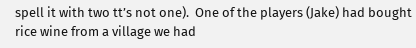spell it with two tt’s not one).  One of the players (Jake) had bought rice wine from a village we had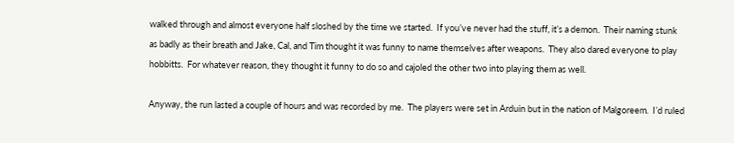walked through and almost everyone half sloshed by the time we started.  If you’ve never had the stuff, it’s a demon.  Their naming stunk as badly as their breath and Jake, Cal, and Tim thought it was funny to name themselves after weapons.  They also dared everyone to play hobbitts.  For whatever reason, they thought it funny to do so and cajoled the other two into playing them as well.

Anyway, the run lasted a couple of hours and was recorded by me.  The players were set in Arduin but in the nation of Malgoreem.  I’d ruled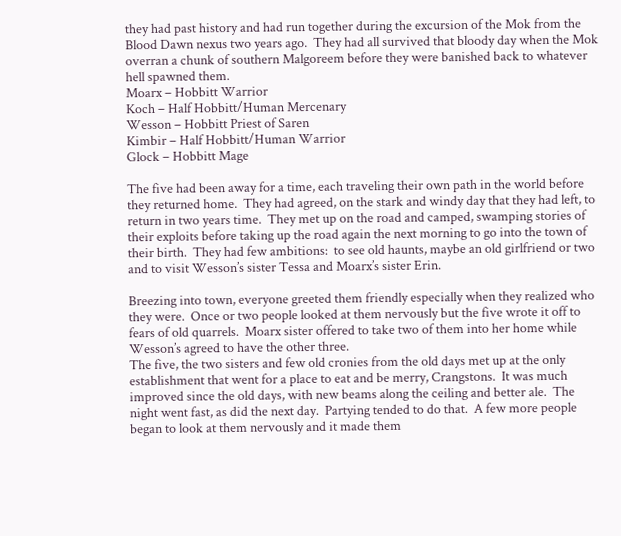they had past history and had run together during the excursion of the Mok from the Blood Dawn nexus two years ago.  They had all survived that bloody day when the Mok overran a chunk of southern Malgoreem before they were banished back to whatever hell spawned them.
Moarx – Hobbitt Warrior
Koch – Half Hobbitt/Human Mercenary
Wesson – Hobbitt Priest of Saren
Kimbir – Half Hobbitt/Human Warrior
Glock – Hobbitt Mage

The five had been away for a time, each traveling their own path in the world before they returned home.  They had agreed, on the stark and windy day that they had left, to return in two years time.  They met up on the road and camped, swamping stories of their exploits before taking up the road again the next morning to go into the town of their birth.  They had few ambitions:  to see old haunts, maybe an old girlfriend or two and to visit Wesson’s sister Tessa and Moarx’s sister Erin.

Breezing into town, everyone greeted them friendly especially when they realized who they were.  Once or two people looked at them nervously but the five wrote it off to fears of old quarrels.  Moarx sister offered to take two of them into her home while Wesson’s agreed to have the other three.
The five, the two sisters and few old cronies from the old days met up at the only establishment that went for a place to eat and be merry, Crangstons.  It was much improved since the old days, with new beams along the ceiling and better ale.  The night went fast, as did the next day.  Partying tended to do that.  A few more people began to look at them nervously and it made them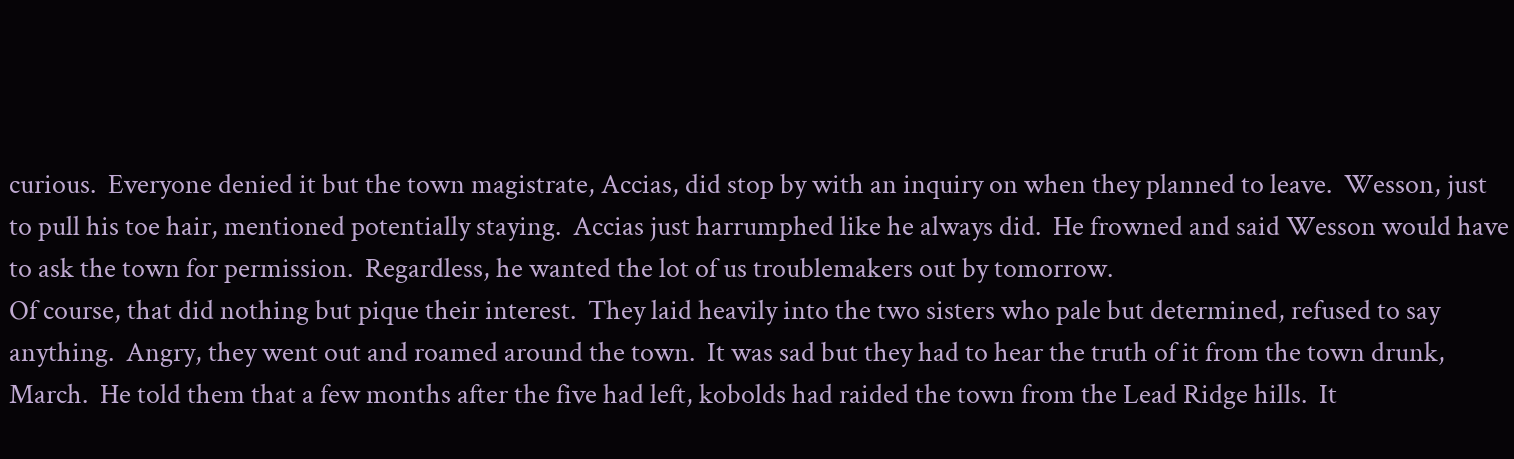curious.  Everyone denied it but the town magistrate, Accias, did stop by with an inquiry on when they planned to leave.  Wesson, just to pull his toe hair, mentioned potentially staying.  Accias just harrumphed like he always did.  He frowned and said Wesson would have to ask the town for permission.  Regardless, he wanted the lot of us troublemakers out by tomorrow.
Of course, that did nothing but pique their interest.  They laid heavily into the two sisters who pale but determined, refused to say anything.  Angry, they went out and roamed around the town.  It was sad but they had to hear the truth of it from the town drunk,  March.  He told them that a few months after the five had left, kobolds had raided the town from the Lead Ridge hills.  It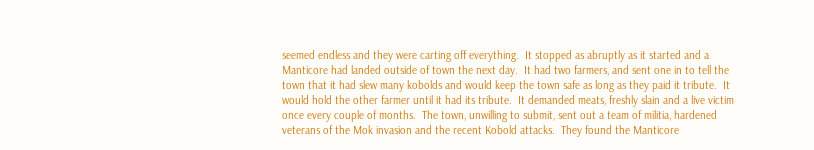seemed endless and they were carting off everything.  It stopped as abruptly as it started and a Manticore had landed outside of town the next day.  It had two farmers, and sent one in to tell the town that it had slew many kobolds and would keep the town safe as long as they paid it tribute.  It would hold the other farmer until it had its tribute.  It demanded meats, freshly slain and a live victim once every couple of months.  The town, unwilling to submit, sent out a team of militia, hardened veterans of the Mok invasion and the recent Kobold attacks.  They found the Manticore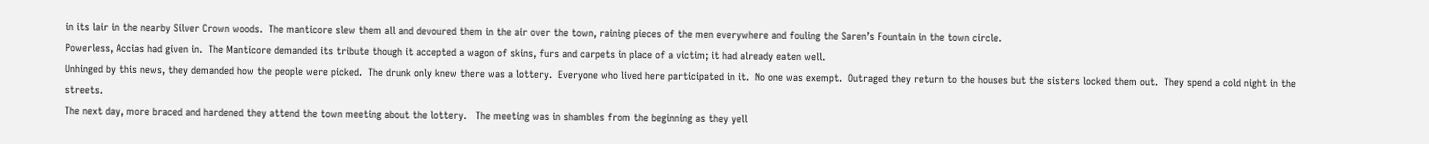in its lair in the nearby Silver Crown woods.  The manticore slew them all and devoured them in the air over the town, raining pieces of the men everywhere and fouling the Saren’s Fountain in the town circle.
Powerless, Accias had given in.  The Manticore demanded its tribute though it accepted a wagon of skins, furs and carpets in place of a victim; it had already eaten well.
Unhinged by this news, they demanded how the people were picked.  The drunk only knew there was a lottery.  Everyone who lived here participated in it.  No one was exempt.  Outraged they return to the houses but the sisters locked them out.  They spend a cold night in the streets.
The next day, more braced and hardened they attend the town meeting about the lottery.   The meeting was in shambles from the beginning as they yell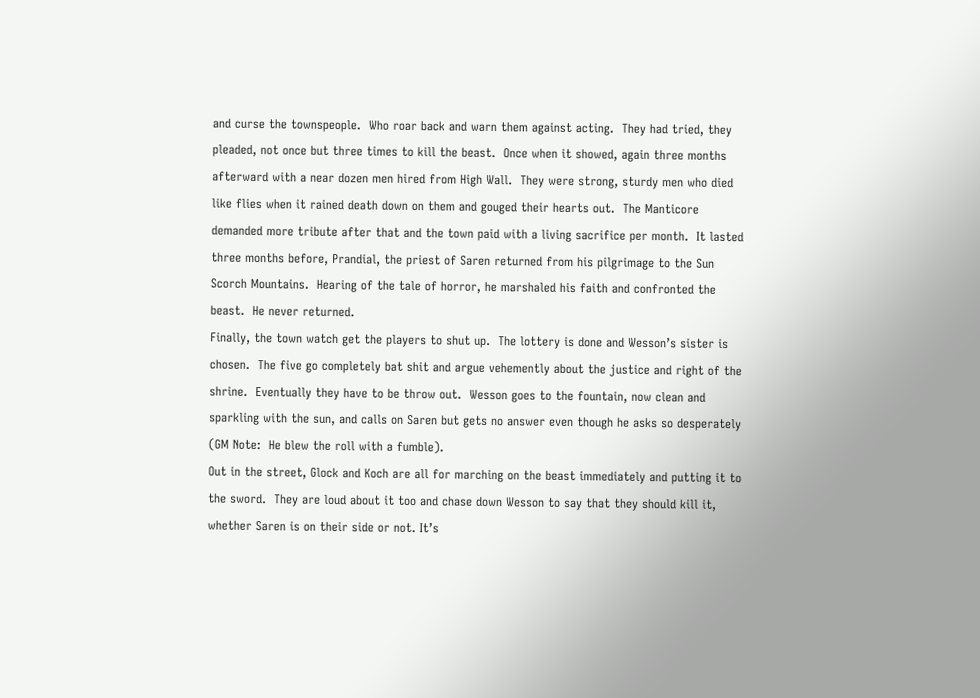and curse the townspeople.  Who roar back and warn them against acting.  They had tried, they pleaded, not once but three times to kill the beast.  Once when it showed, again three months afterward with a near dozen men hired from High Wall.  They were strong, sturdy men who died like flies when it rained death down on them and gouged their hearts out.  The Manticore demanded more tribute after that and the town paid with a living sacrifice per month.  It lasted three months before, Prandial, the priest of Saren returned from his pilgrimage to the Sun Scorch Mountains.  Hearing of the tale of horror, he marshaled his faith and confronted the beast.  He never returned.
Finally, the town watch get the players to shut up.  The lottery is done and Wesson’s sister is chosen.  The five go completely bat shit and argue vehemently about the justice and right of the shrine.  Eventually they have to be throw out.  Wesson goes to the fountain, now clean and sparkling with the sun, and calls on Saren but gets no answer even though he asks so desperately (GM Note:  He blew the roll with a fumble).
Out in the street, Glock and Koch are all for marching on the beast immediately and putting it to the sword.  They are loud about it too and chase down Wesson to say that they should kill it, whether Saren is on their side or not. It’s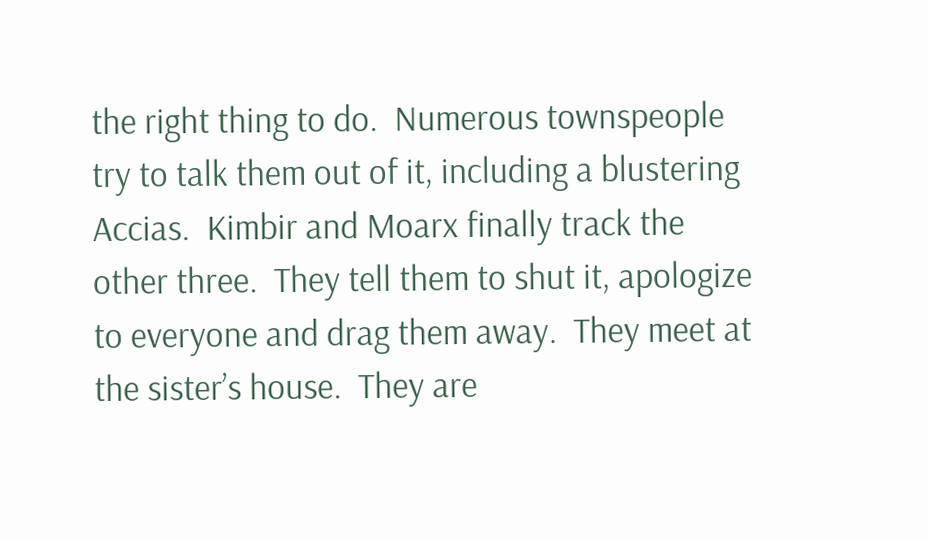the right thing to do.  Numerous townspeople try to talk them out of it, including a blustering Accias.  Kimbir and Moarx finally track the other three.  They tell them to shut it, apologize to everyone and drag them away.  They meet at the sister’s house.  They are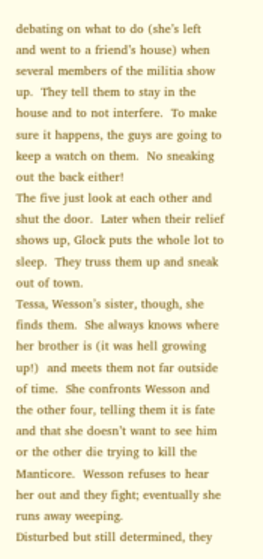debating on what to do (she’s left and went to a friend’s house) when several members of the militia show up.  They tell them to stay in the house and to not interfere.  To make sure it happens, the guys are going to keep a watch on them.  No sneaking out the back either!
The five just look at each other and shut the door.  Later when their relief shows up, Glock puts the whole lot to sleep.  They truss them up and sneak out of town.
Tessa, Wesson’s sister, though, she finds them.  She always knows where her brother is (it was hell growing up!)  and meets them not far outside of time.  She confronts Wesson and the other four, telling them it is fate and that she doesn’t want to see him or the other die trying to kill the Manticore.  Wesson refuses to hear her out and they fight; eventually she runs away weeping.
Disturbed but still determined, they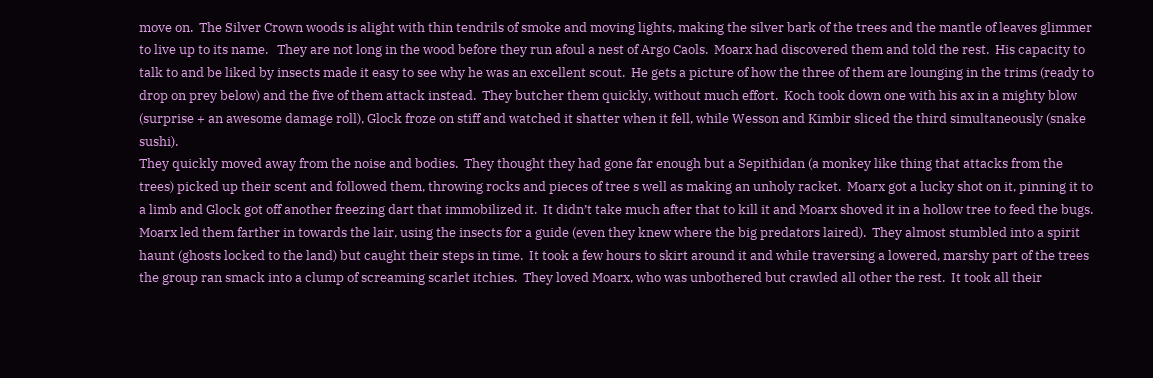move on.  The Silver Crown woods is alight with thin tendrils of smoke and moving lights, making the silver bark of the trees and the mantle of leaves glimmer to live up to its name.   They are not long in the wood before they run afoul a nest of Argo Caols.  Moarx had discovered them and told the rest.  His capacity to talk to and be liked by insects made it easy to see why he was an excellent scout.  He gets a picture of how the three of them are lounging in the trims (ready to drop on prey below) and the five of them attack instead.  They butcher them quickly, without much effort.  Koch took down one with his ax in a mighty blow (surprise + an awesome damage roll), Glock froze on stiff and watched it shatter when it fell, while Wesson and Kimbir sliced the third simultaneously (snake sushi).
They quickly moved away from the noise and bodies.  They thought they had gone far enough but a Sepithidan (a monkey like thing that attacks from the trees) picked up their scent and followed them, throwing rocks and pieces of tree s well as making an unholy racket.  Moarx got a lucky shot on it, pinning it to a limb and Glock got off another freezing dart that immobilized it.  It didn’t take much after that to kill it and Moarx shoved it in a hollow tree to feed the bugs.
Moarx led them farther in towards the lair, using the insects for a guide (even they knew where the big predators laired).  They almost stumbled into a spirit haunt (ghosts locked to the land) but caught their steps in time.  It took a few hours to skirt around it and while traversing a lowered, marshy part of the trees the group ran smack into a clump of screaming scarlet itchies.  They loved Moarx, who was unbothered but crawled all other the rest.  It took all their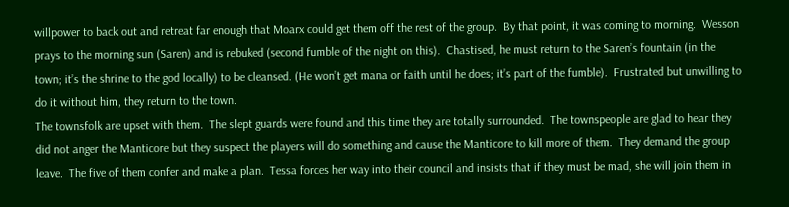willpower to back out and retreat far enough that Moarx could get them off the rest of the group.  By that point, it was coming to morning.  Wesson prays to the morning sun (Saren) and is rebuked (second fumble of the night on this).  Chastised, he must return to the Saren’s fountain (in the town; it’s the shrine to the god locally) to be cleansed. (He won’t get mana or faith until he does; it’s part of the fumble).  Frustrated but unwilling to do it without him, they return to the town.
The townsfolk are upset with them.  The slept guards were found and this time they are totally surrounded.  The townspeople are glad to hear they did not anger the Manticore but they suspect the players will do something and cause the Manticore to kill more of them.  They demand the group leave.  The five of them confer and make a plan.  Tessa forces her way into their council and insists that if they must be mad, she will join them in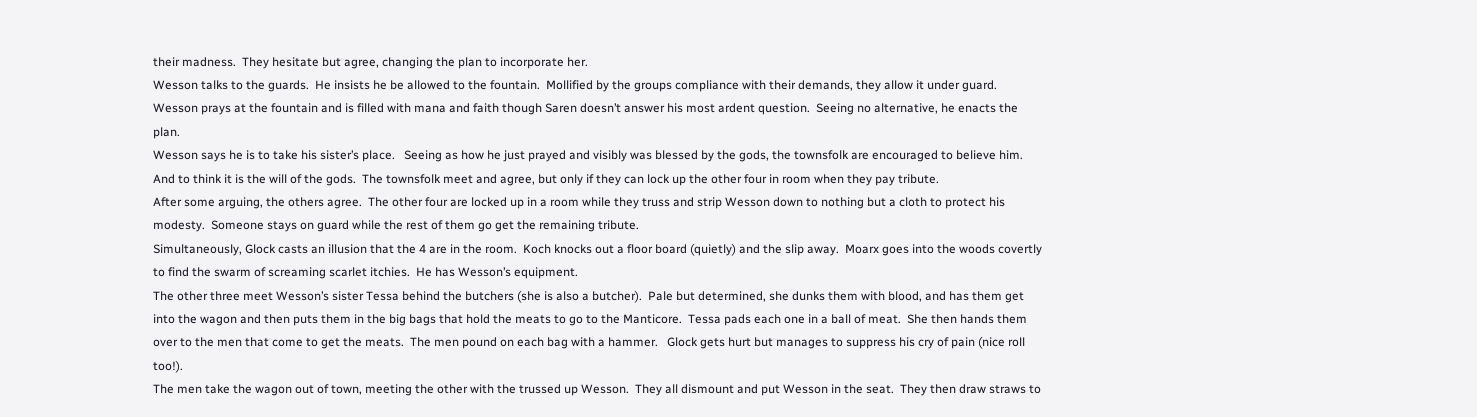their madness.  They hesitate but agree, changing the plan to incorporate her.
Wesson talks to the guards.  He insists he be allowed to the fountain.  Mollified by the groups compliance with their demands, they allow it under guard.  Wesson prays at the fountain and is filled with mana and faith though Saren doesn’t answer his most ardent question.  Seeing no alternative, he enacts the plan.
Wesson says he is to take his sister’s place.   Seeing as how he just prayed and visibly was blessed by the gods, the townsfolk are encouraged to believe him.  And to think it is the will of the gods.  The townsfolk meet and agree, but only if they can lock up the other four in room when they pay tribute.
After some arguing, the others agree.  The other four are locked up in a room while they truss and strip Wesson down to nothing but a cloth to protect his modesty.  Someone stays on guard while the rest of them go get the remaining tribute.
Simultaneously, Glock casts an illusion that the 4 are in the room.  Koch knocks out a floor board (quietly) and the slip away.  Moarx goes into the woods covertly to find the swarm of screaming scarlet itchies.  He has Wesson’s equipment.
The other three meet Wesson’s sister Tessa behind the butchers (she is also a butcher).  Pale but determined, she dunks them with blood, and has them get into the wagon and then puts them in the big bags that hold the meats to go to the Manticore.  Tessa pads each one in a ball of meat.  She then hands them over to the men that come to get the meats.  The men pound on each bag with a hammer.   Glock gets hurt but manages to suppress his cry of pain (nice roll too!).
The men take the wagon out of town, meeting the other with the trussed up Wesson.  They all dismount and put Wesson in the seat.  They then draw straws to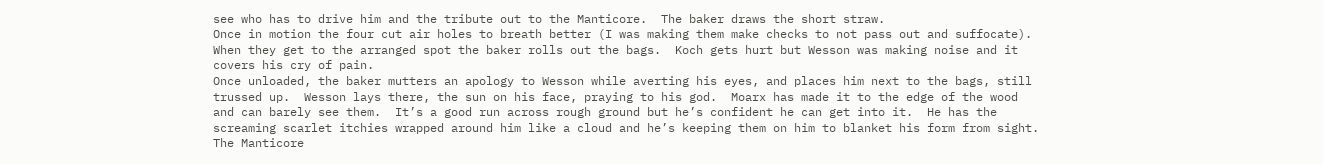see who has to drive him and the tribute out to the Manticore.  The baker draws the short straw.
Once in motion the four cut air holes to breath better (I was making them make checks to not pass out and suffocate).  When they get to the arranged spot the baker rolls out the bags.  Koch gets hurt but Wesson was making noise and it covers his cry of pain.
Once unloaded, the baker mutters an apology to Wesson while averting his eyes, and places him next to the bags, still trussed up.  Wesson lays there, the sun on his face, praying to his god.  Moarx has made it to the edge of the wood and can barely see them.  It’s a good run across rough ground but he’s confident he can get into it.  He has the screaming scarlet itchies wrapped around him like a cloud and he’s keeping them on him to blanket his form from sight.
The Manticore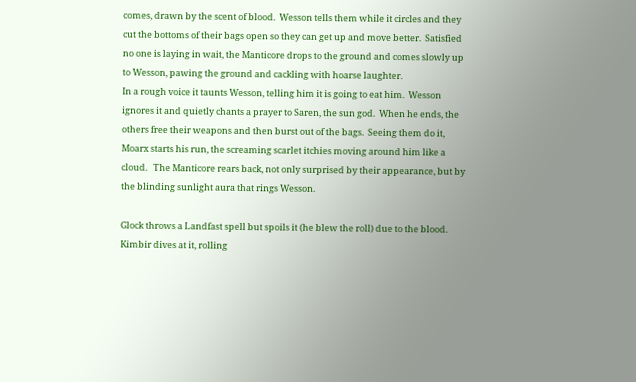comes, drawn by the scent of blood.  Wesson tells them while it circles and they cut the bottoms of their bags open so they can get up and move better.  Satisfied no one is laying in wait, the Manticore drops to the ground and comes slowly up to Wesson, pawing the ground and cackling with hoarse laughter.
In a rough voice it taunts Wesson, telling him it is going to eat him.  Wesson ignores it and quietly chants a prayer to Saren, the sun god.  When he ends, the others free their weapons and then burst out of the bags.  Seeing them do it, Moarx starts his run, the screaming scarlet itchies moving around him like a cloud.   The Manticore rears back, not only surprised by their appearance, but by the blinding sunlight aura that rings Wesson.

Glock throws a Landfast spell but spoils it (he blew the roll) due to the blood.  Kimbir dives at it, rolling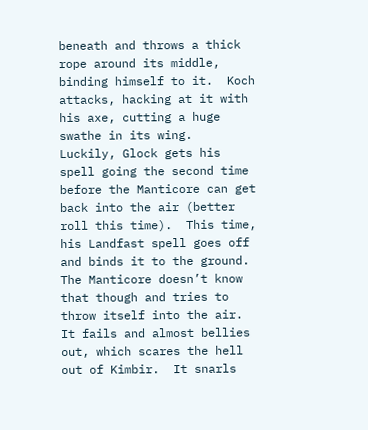beneath and throws a thick rope around its middle, binding himself to it.  Koch attacks, hacking at it with his axe, cutting a huge swathe in its wing.
Luckily, Glock gets his spell going the second time before the Manticore can get back into the air (better roll this time).  This time, his Landfast spell goes off and binds it to the ground.  The Manticore doesn’t know that though and tries to throw itself into the air.  It fails and almost bellies out, which scares the hell out of Kimbir.  It snarls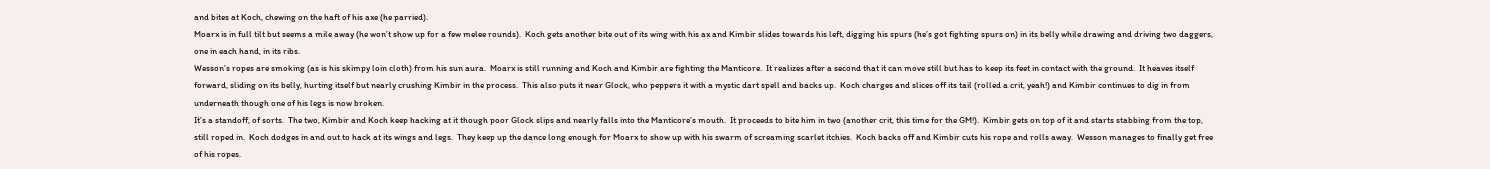and bites at Koch, chewing on the haft of his axe (he parried).
Moarx is in full tilt but seems a mile away (he won’t show up for a few melee rounds).  Koch gets another bite out of its wing with his ax and Kimbir slides towards his left, digging his spurs (he’s got fighting spurs on) in its belly while drawing and driving two daggers, one in each hand, in its ribs.
Wesson’s ropes are smoking (as is his skimpy loin cloth) from his sun aura.  Moarx is still running and Koch and Kimbir are fighting the Manticore.  It realizes after a second that it can move still but has to keep its feet in contact with the ground.  It heaves itself forward, sliding on its belly, hurting itself but nearly crushing Kimbir in the process.  This also puts it near Glock, who peppers it with a mystic dart spell and backs up.  Koch charges and slices off its tail (rolled a crit, yeah!) and Kimbir continues to dig in from underneath though one of his legs is now broken.
It’s a standoff, of sorts.  The two, Kimbir and Koch keep hacking at it though poor Glock slips and nearly falls into the Manticore’s mouth.  It proceeds to bite him in two (another crit, this time for the GM!).  Kimbir gets on top of it and starts stabbing from the top, still roped in.  Koch dodges in and out to hack at its wings and legs.  They keep up the dance long enough for Moarx to show up with his swarm of screaming scarlet itchies.  Koch backs off and Kimbir cuts his rope and rolls away.  Wesson manages to finally get free of his ropes.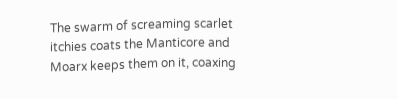The swarm of screaming scarlet itchies coats the Manticore and Moarx keeps them on it, coaxing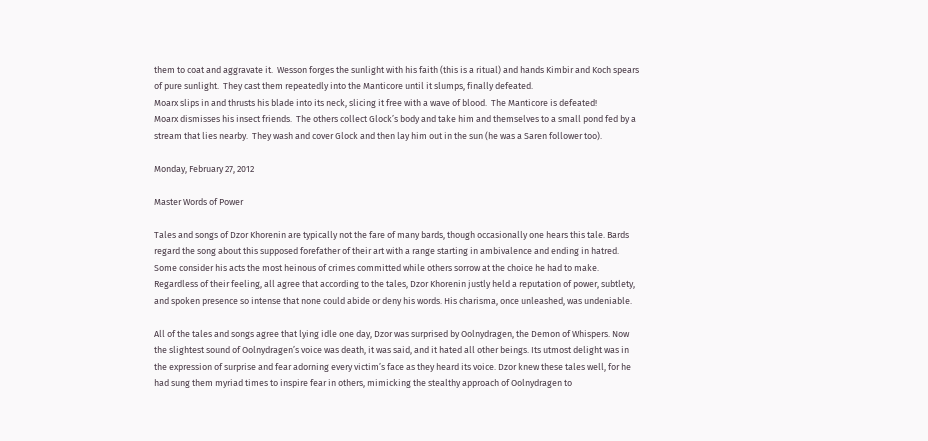them to coat and aggravate it.  Wesson forges the sunlight with his faith (this is a ritual) and hands Kimbir and Koch spears of pure sunlight.  They cast them repeatedly into the Manticore until it slumps, finally defeated.
Moarx slips in and thrusts his blade into its neck, slicing it free with a wave of blood.  The Manticore is defeated!
Moarx dismisses his insect friends.  The others collect Glock’s body and take him and themselves to a small pond fed by a stream that lies nearby.  They wash and cover Glock and then lay him out in the sun (he was a Saren follower too).

Monday, February 27, 2012

Master Words of Power

Tales and songs of Dzor Khorenin are typically not the fare of many bards, though occasionally one hears this tale. Bards regard the song about this supposed forefather of their art with a range starting in ambivalence and ending in hatred. Some consider his acts the most heinous of crimes committed while others sorrow at the choice he had to make. Regardless of their feeling, all agree that according to the tales, Dzor Khorenin justly held a reputation of power, subtlety, and spoken presence so intense that none could abide or deny his words. His charisma, once unleashed, was undeniable.

All of the tales and songs agree that lying idle one day, Dzor was surprised by Oolnydragen, the Demon of Whispers. Now the slightest sound of Oolnydragen’s voice was death, it was said, and it hated all other beings. Its utmost delight was in the expression of surprise and fear adorning every victim’s face as they heard its voice. Dzor knew these tales well, for he had sung them myriad times to inspire fear in others, mimicking the stealthy approach of Oolnydragen to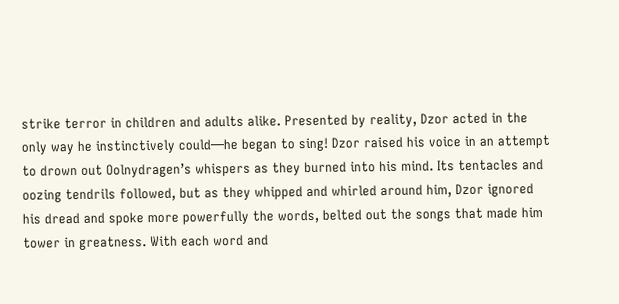strike terror in children and adults alike. Presented by reality, Dzor acted in the only way he instinctively could—he began to sing! Dzor raised his voice in an attempt to drown out Oolnydragen’s whispers as they burned into his mind. Its tentacles and oozing tendrils followed, but as they whipped and whirled around him, Dzor ignored his dread and spoke more powerfully the words, belted out the songs that made him tower in greatness. With each word and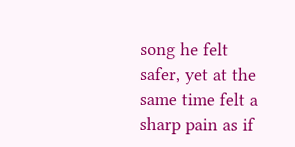song he felt safer, yet at the same time felt a sharp pain as if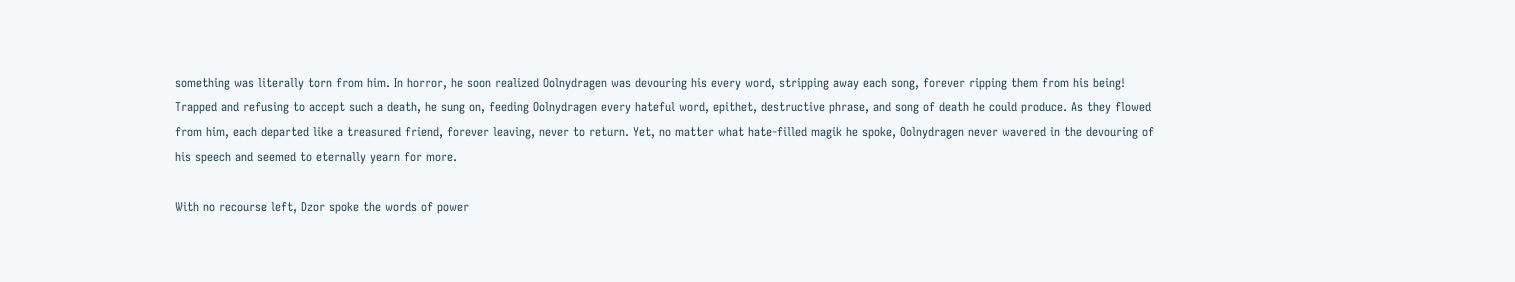something was literally torn from him. In horror, he soon realized Oolnydragen was devouring his every word, stripping away each song, forever ripping them from his being! Trapped and refusing to accept such a death, he sung on, feeding Oolnydragen every hateful word, epithet, destructive phrase, and song of death he could produce. As they flowed from him, each departed like a treasured friend, forever leaving, never to return. Yet, no matter what hate-filled magik he spoke, Oolnydragen never wavered in the devouring of his speech and seemed to eternally yearn for more.

With no recourse left, Dzor spoke the words of power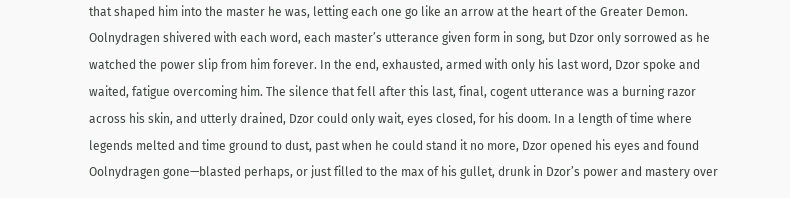that shaped him into the master he was, letting each one go like an arrow at the heart of the Greater Demon. Oolnydragen shivered with each word, each master’s utterance given form in song, but Dzor only sorrowed as he watched the power slip from him forever. In the end, exhausted, armed with only his last word, Dzor spoke and waited, fatigue overcoming him. The silence that fell after this last, final, cogent utterance was a burning razor across his skin, and utterly drained, Dzor could only wait, eyes closed, for his doom. In a length of time where legends melted and time ground to dust, past when he could stand it no more, Dzor opened his eyes and found Oolnydragen gone—blasted perhaps, or just filled to the max of his gullet, drunk in Dzor’s power and mastery over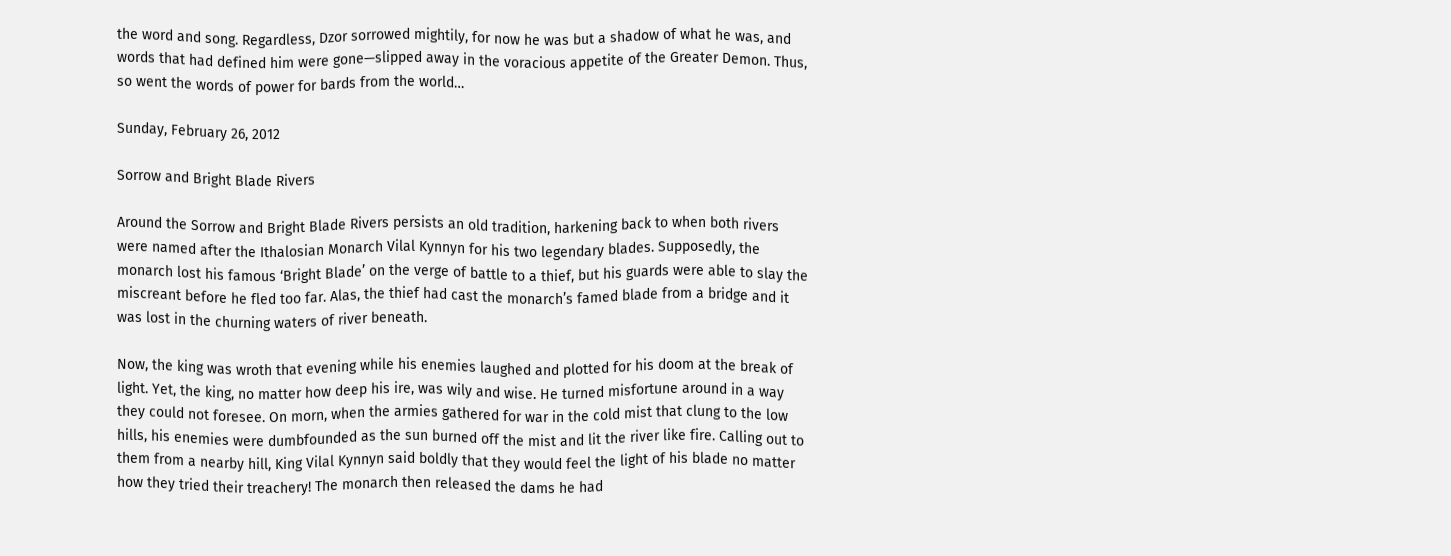the word and song. Regardless, Dzor sorrowed mightily, for now he was but a shadow of what he was, and words that had defined him were gone—slipped away in the voracious appetite of the Greater Demon. Thus, so went the words of power for bards from the world…

Sunday, February 26, 2012

Sorrow and Bright Blade Rivers

Around the Sorrow and Bright Blade Rivers persists an old tradition, harkening back to when both rivers were named after the Ithalosian Monarch Vilal Kynnyn for his two legendary blades. Supposedly, the monarch lost his famous ‘Bright Blade’ on the verge of battle to a thief, but his guards were able to slay the miscreant before he fled too far. Alas, the thief had cast the monarch’s famed blade from a bridge and it was lost in the churning waters of river beneath.

Now, the king was wroth that evening while his enemies laughed and plotted for his doom at the break of light. Yet, the king, no matter how deep his ire, was wily and wise. He turned misfortune around in a way they could not foresee. On morn, when the armies gathered for war in the cold mist that clung to the low hills, his enemies were dumbfounded as the sun burned off the mist and lit the river like fire. Calling out to them from a nearby hill, King Vilal Kynnyn said boldly that they would feel the light of his blade no matter how they tried their treachery! The monarch then released the dams he had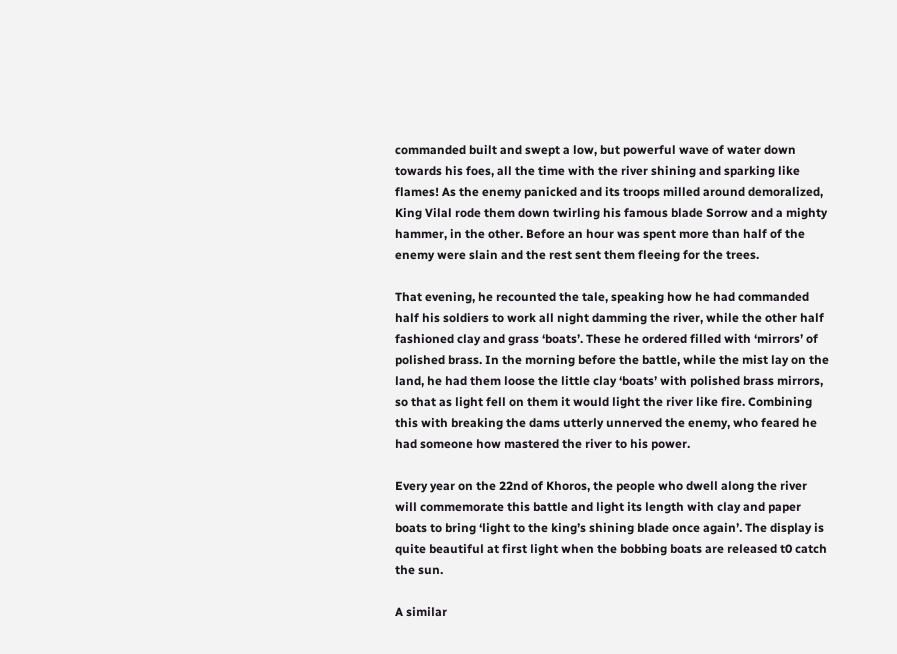commanded built and swept a low, but powerful wave of water down towards his foes, all the time with the river shining and sparking like flames! As the enemy panicked and its troops milled around demoralized, King Vilal rode them down twirling his famous blade Sorrow and a mighty hammer, in the other. Before an hour was spent more than half of the enemy were slain and the rest sent them fleeing for the trees.

That evening, he recounted the tale, speaking how he had commanded half his soldiers to work all night damming the river, while the other half fashioned clay and grass ‘boats’. These he ordered filled with ‘mirrors’ of polished brass. In the morning before the battle, while the mist lay on the land, he had them loose the little clay ‘boats’ with polished brass mirrors, so that as light fell on them it would light the river like fire. Combining this with breaking the dams utterly unnerved the enemy, who feared he had someone how mastered the river to his power.

Every year on the 22nd of Khoros, the people who dwell along the river will commemorate this battle and light its length with clay and paper boats to bring ‘light to the king’s shining blade once again’. The display is quite beautiful at first light when the bobbing boats are released t0 catch the sun.

A similar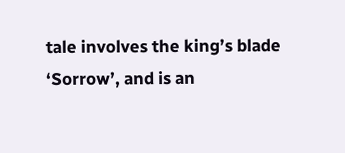tale involves the king’s blade ‘Sorrow’, and is an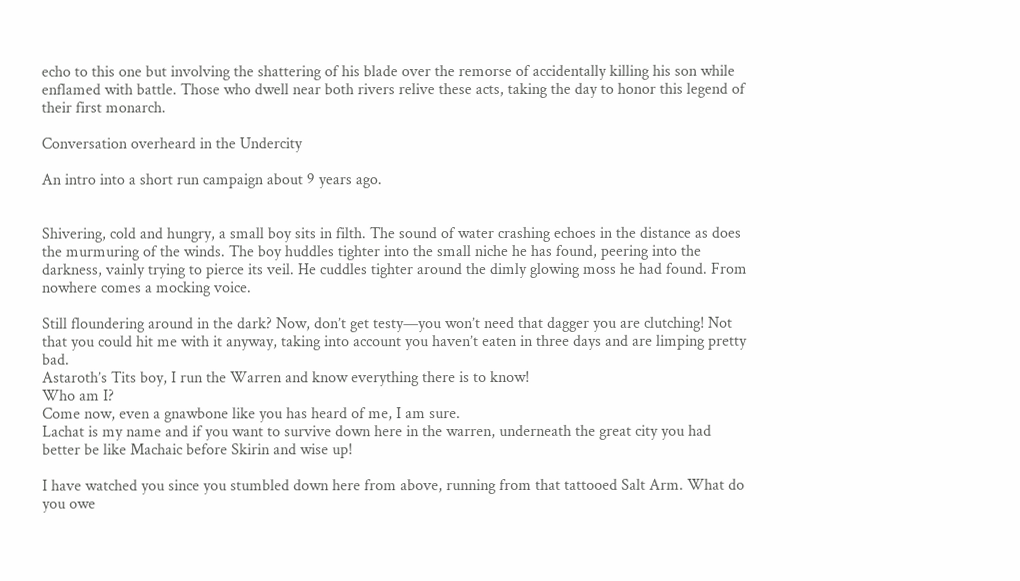echo to this one but involving the shattering of his blade over the remorse of accidentally killing his son while enflamed with battle. Those who dwell near both rivers relive these acts, taking the day to honor this legend of their first monarch.

Conversation overheard in the Undercity

An intro into a short run campaign about 9 years ago.


Shivering, cold and hungry, a small boy sits in filth. The sound of water crashing echoes in the distance as does the murmuring of the winds. The boy huddles tighter into the small niche he has found, peering into the darkness, vainly trying to pierce its veil. He cuddles tighter around the dimly glowing moss he had found. From nowhere comes a mocking voice.

Still floundering around in the dark? Now, don’t get testy—you won’t need that dagger you are clutching! Not that you could hit me with it anyway, taking into account you haven’t eaten in three days and are limping pretty bad.
Astaroth’s Tits boy, I run the Warren and know everything there is to know!
Who am I?
Come now, even a gnawbone like you has heard of me, I am sure.
Lachat is my name and if you want to survive down here in the warren, underneath the great city you had better be like Machaic before Skirin and wise up!

I have watched you since you stumbled down here from above, running from that tattooed Salt Arm. What do you owe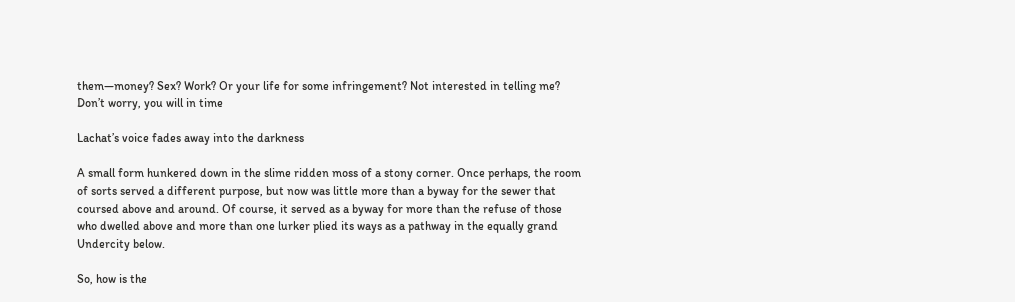them—money? Sex? Work? Or your life for some infringement? Not interested in telling me?
Don’t worry, you will in time

Lachat’s voice fades away into the darkness

A small form hunkered down in the slime ridden moss of a stony corner. Once perhaps, the room of sorts served a different purpose, but now was little more than a byway for the sewer that coursed above and around. Of course, it served as a byway for more than the refuse of those who dwelled above and more than one lurker plied its ways as a pathway in the equally grand Undercity below.

So, how is the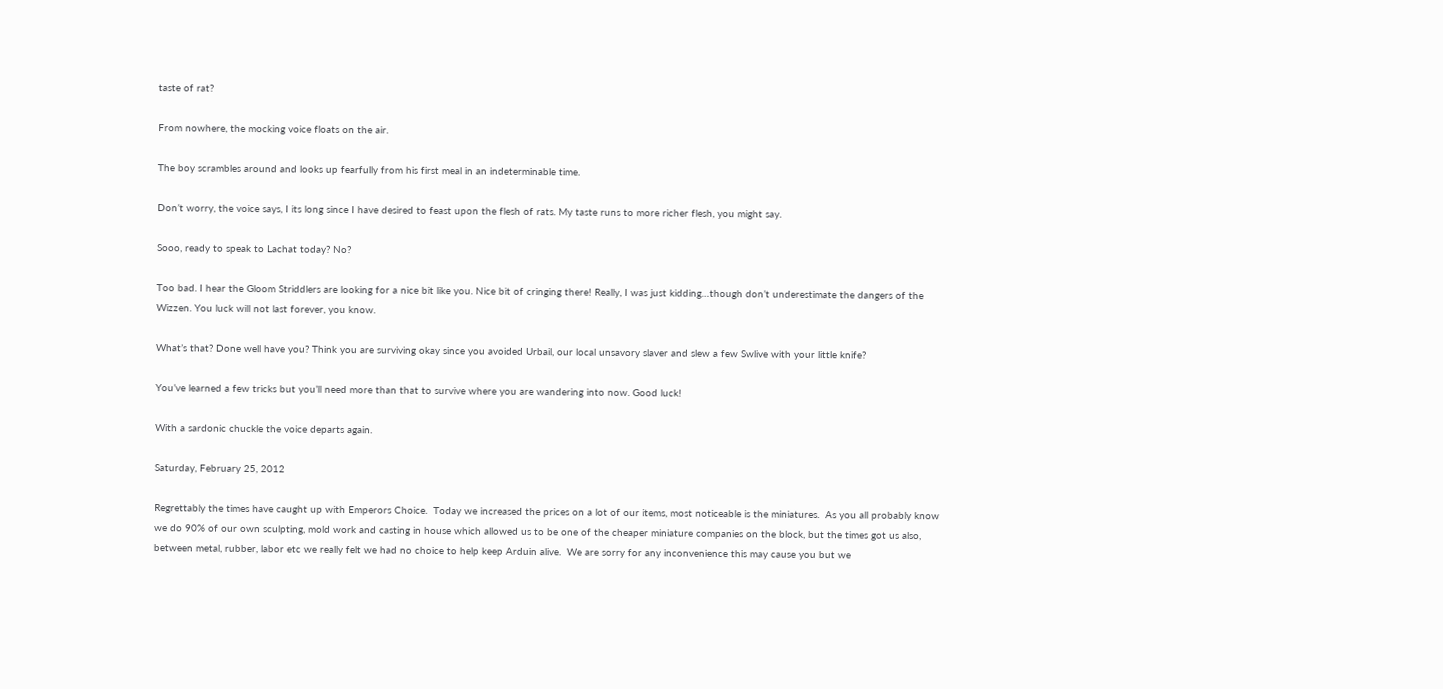taste of rat?

From nowhere, the mocking voice floats on the air.

The boy scrambles around and looks up fearfully from his first meal in an indeterminable time.

Don’t worry, the voice says, I its long since I have desired to feast upon the flesh of rats. My taste runs to more richer flesh, you might say.

Sooo, ready to speak to Lachat today? No?

Too bad. I hear the Gloom Striddlers are looking for a nice bit like you. Nice bit of cringing there! Really, I was just kidding…though don’t underestimate the dangers of the Wizzen. You luck will not last forever, you know.

What’s that? Done well have you? Think you are surviving okay since you avoided Urbail, our local unsavory slaver and slew a few Swlive with your little knife?

You’ve learned a few tricks but you’ll need more than that to survive where you are wandering into now. Good luck!

With a sardonic chuckle the voice departs again.

Saturday, February 25, 2012

Regrettably the times have caught up with Emperors Choice.  Today we increased the prices on a lot of our items, most noticeable is the miniatures.  As you all probably know we do 90% of our own sculpting, mold work and casting in house which allowed us to be one of the cheaper miniature companies on the block, but the times got us also, between metal, rubber, labor etc we really felt we had no choice to help keep Arduin alive.  We are sorry for any inconvenience this may cause you but we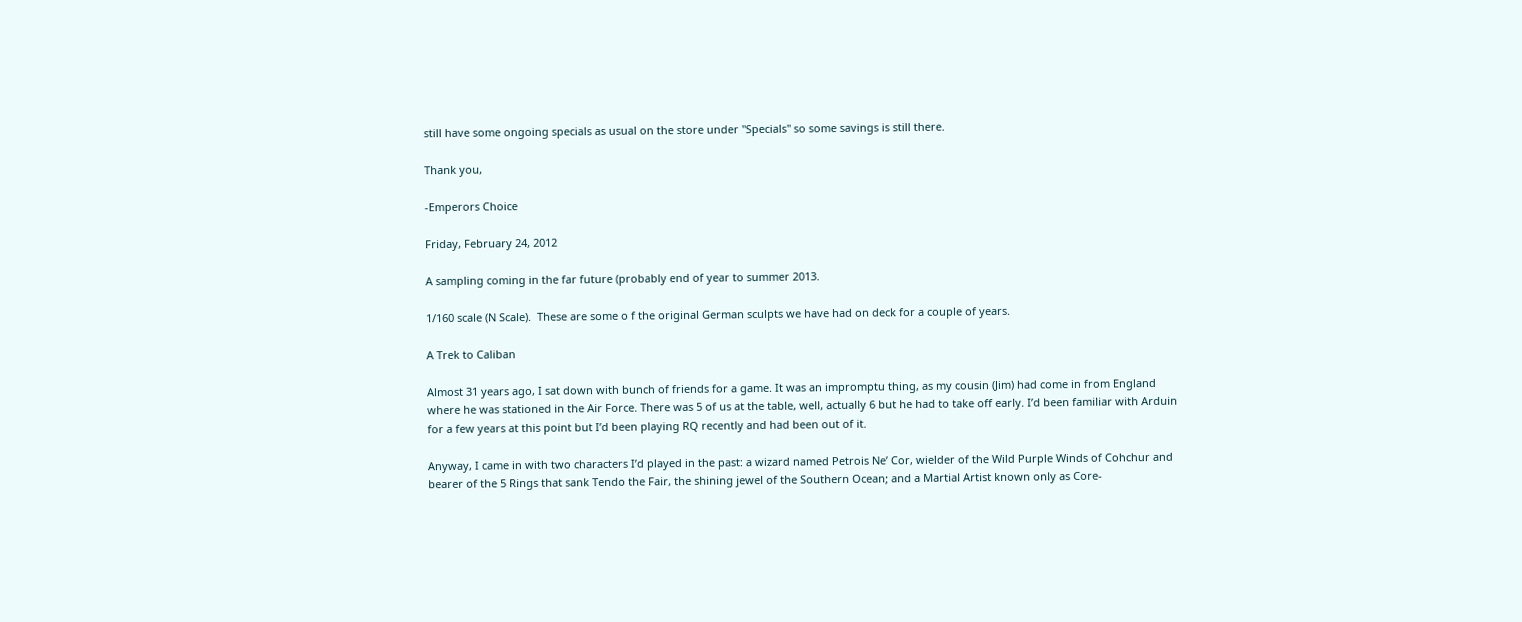still have some ongoing specials as usual on the store under "Specials" so some savings is still there.

Thank you,

-Emperors Choice

Friday, February 24, 2012

A sampling coming in the far future (probably end of year to summer 2013.

1/160 scale (N Scale).  These are some o f the original German sculpts we have had on deck for a couple of years.

A Trek to Caliban

Almost 31 years ago, I sat down with bunch of friends for a game. It was an impromptu thing, as my cousin (Jim) had come in from England where he was stationed in the Air Force. There was 5 of us at the table, well, actually 6 but he had to take off early. I’d been familiar with Arduin for a few years at this point but I’d been playing RQ recently and had been out of it.

Anyway, I came in with two characters I’d played in the past: a wizard named Petrois Ne’ Cor, wielder of the Wild Purple Winds of Cohchur and bearer of the 5 Rings that sank Tendo the Fair, the shining jewel of the Southern Ocean; and a Martial Artist known only as Core-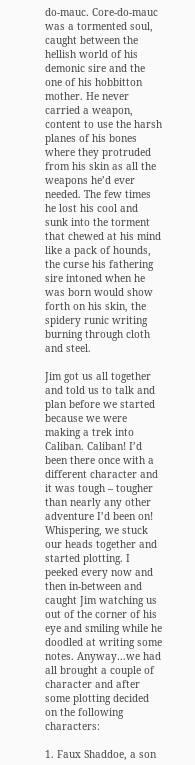do-mauc. Core-do-mauc was a tormented soul, caught between the hellish world of his demonic sire and the one of his hobbitton mother. He never carried a weapon, content to use the harsh planes of his bones where they protruded from his skin as all the weapons he’d ever needed. The few times he lost his cool and sunk into the torment that chewed at his mind like a pack of hounds, the curse his fathering sire intoned when he was born would show forth on his skin, the spidery runic writing burning through cloth and steel.

Jim got us all together and told us to talk and plan before we started because we were making a trek into Caliban. Caliban! I’d been there once with a different character and it was tough – tougher than nearly any other adventure I’d been on! Whispering, we stuck our heads together and started plotting. I peeked every now and then in-between and caught Jim watching us out of the corner of his eye and smiling while he doodled at writing some notes. Anyway…we had all brought a couple of character and after some plotting decided on the following characters:

1. Faux Shaddoe, a son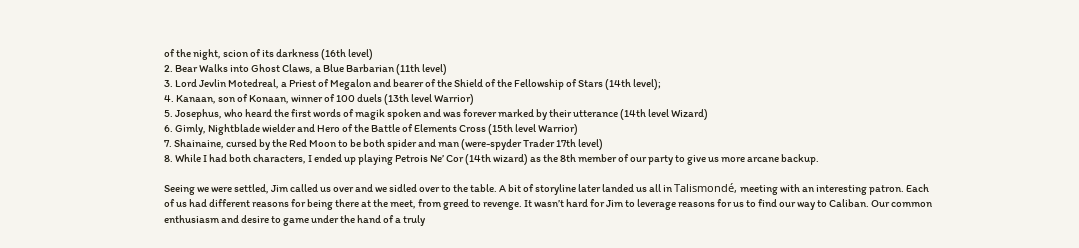of the night, scion of its darkness (16th level)
2. Bear Walks into Ghost Claws, a Blue Barbarian (11th level)
3. Lord Jevlin Motedreal, a Priest of Megalon and bearer of the Shield of the Fellowship of Stars (14th level);
4. Kanaan, son of Konaan, winner of 100 duels (13th level Warrior)
5. Josephus, who heard the first words of magik spoken and was forever marked by their utterance (14th level Wizard)
6. Gimly, Nightblade wielder and Hero of the Battle of Elements Cross (15th level Warrior)
7. Shainaine, cursed by the Red Moon to be both spider and man (were-spyder Trader 17th level)
8. While I had both characters, I ended up playing Petrois Ne’ Cor (14th wizard) as the 8th member of our party to give us more arcane backup.

Seeing we were settled, Jim called us over and we sidled over to the table. A bit of storyline later landed us all in Talismondé, meeting with an interesting patron. Each of us had different reasons for being there at the meet, from greed to revenge. It wasn’t hard for Jim to leverage reasons for us to find our way to Caliban. Our common enthusiasm and desire to game under the hand of a truly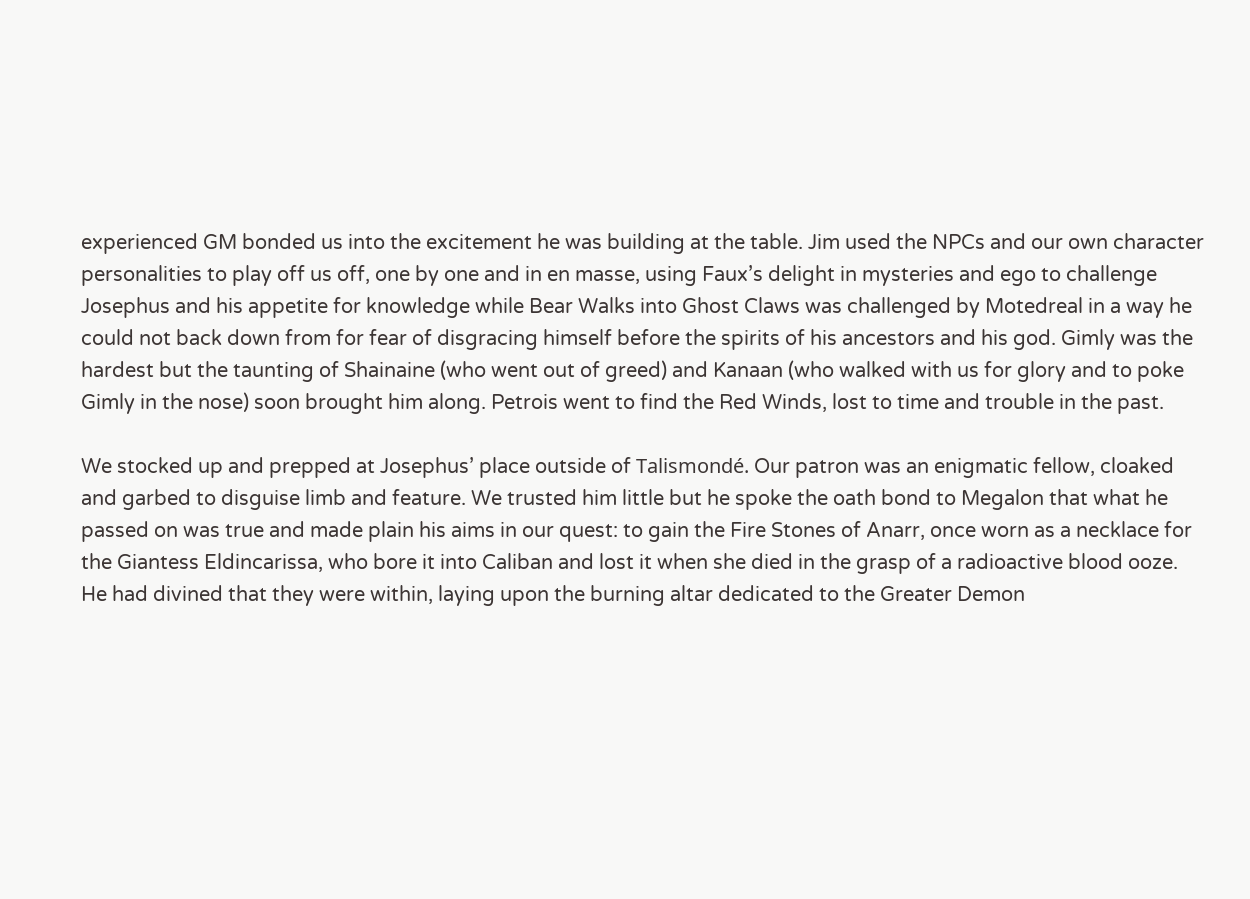experienced GM bonded us into the excitement he was building at the table. Jim used the NPCs and our own character personalities to play off us off, one by one and in en masse, using Faux’s delight in mysteries and ego to challenge Josephus and his appetite for knowledge while Bear Walks into Ghost Claws was challenged by Motedreal in a way he could not back down from for fear of disgracing himself before the spirits of his ancestors and his god. Gimly was the hardest but the taunting of Shainaine (who went out of greed) and Kanaan (who walked with us for glory and to poke Gimly in the nose) soon brought him along. Petrois went to find the Red Winds, lost to time and trouble in the past.

We stocked up and prepped at Josephus’ place outside of Talismondé. Our patron was an enigmatic fellow, cloaked and garbed to disguise limb and feature. We trusted him little but he spoke the oath bond to Megalon that what he passed on was true and made plain his aims in our quest: to gain the Fire Stones of Anarr, once worn as a necklace for the Giantess Eldincarissa, who bore it into Caliban and lost it when she died in the grasp of a radioactive blood ooze. He had divined that they were within, laying upon the burning altar dedicated to the Greater Demon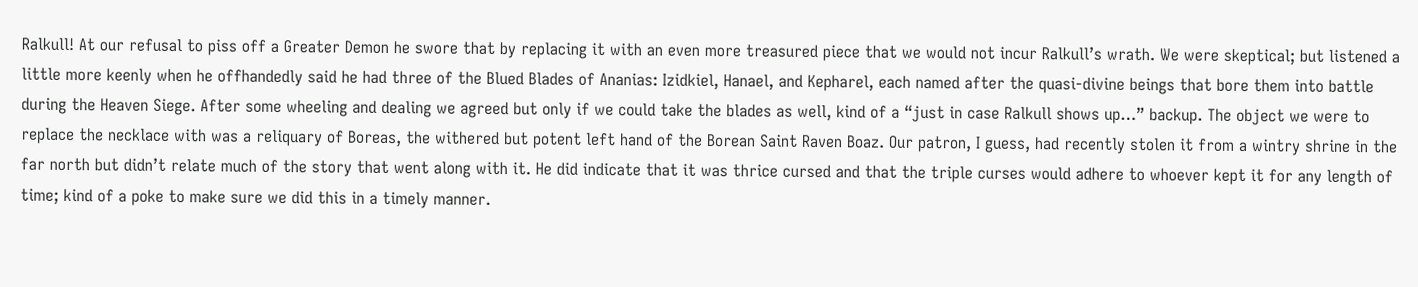Ralkull! At our refusal to piss off a Greater Demon he swore that by replacing it with an even more treasured piece that we would not incur Ralkull’s wrath. We were skeptical; but listened a little more keenly when he offhandedly said he had three of the Blued Blades of Ananias: Izidkiel, Hanael, and Kepharel, each named after the quasi-divine beings that bore them into battle during the Heaven Siege. After some wheeling and dealing we agreed but only if we could take the blades as well, kind of a “just in case Ralkull shows up…” backup. The object we were to replace the necklace with was a reliquary of Boreas, the withered but potent left hand of the Borean Saint Raven Boaz. Our patron, I guess, had recently stolen it from a wintry shrine in the far north but didn’t relate much of the story that went along with it. He did indicate that it was thrice cursed and that the triple curses would adhere to whoever kept it for any length of time; kind of a poke to make sure we did this in a timely manner.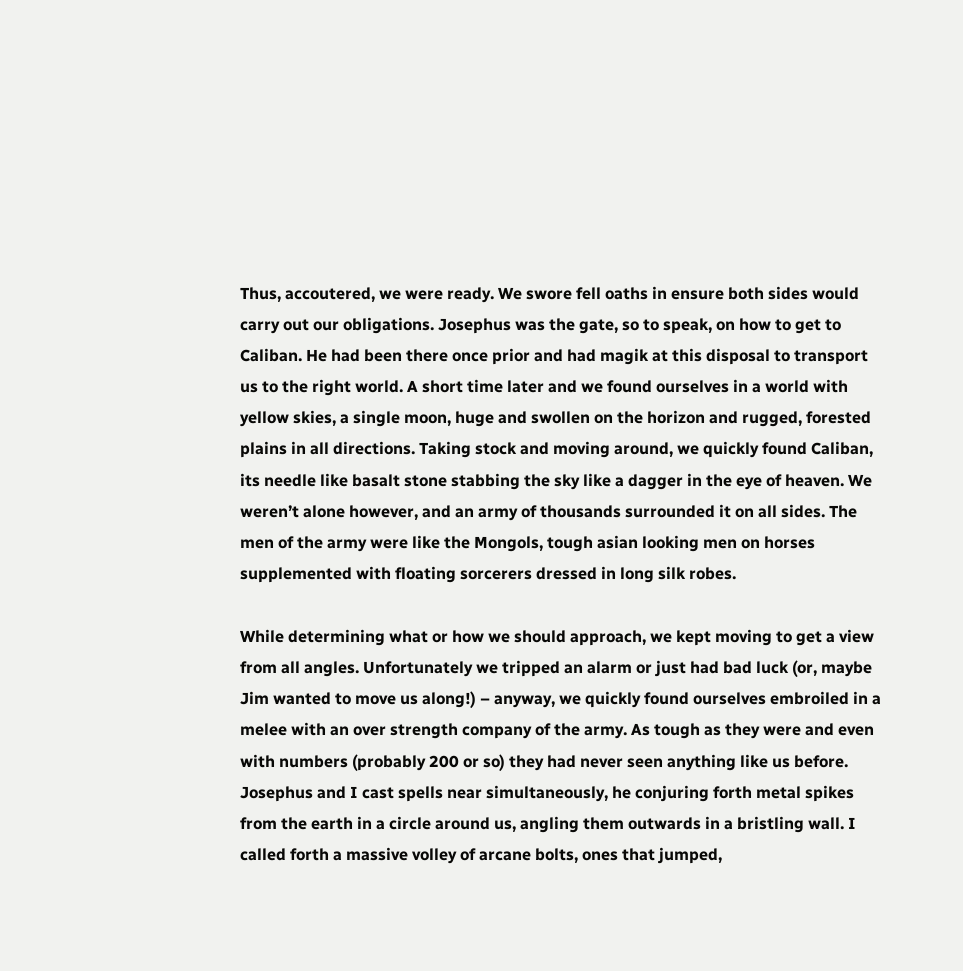Thus, accoutered, we were ready. We swore fell oaths in ensure both sides would carry out our obligations. Josephus was the gate, so to speak, on how to get to Caliban. He had been there once prior and had magik at this disposal to transport us to the right world. A short time later and we found ourselves in a world with yellow skies, a single moon, huge and swollen on the horizon and rugged, forested plains in all directions. Taking stock and moving around, we quickly found Caliban, its needle like basalt stone stabbing the sky like a dagger in the eye of heaven. We weren’t alone however, and an army of thousands surrounded it on all sides. The men of the army were like the Mongols, tough asian looking men on horses supplemented with floating sorcerers dressed in long silk robes.

While determining what or how we should approach, we kept moving to get a view from all angles. Unfortunately we tripped an alarm or just had bad luck (or, maybe Jim wanted to move us along!) – anyway, we quickly found ourselves embroiled in a melee with an over strength company of the army. As tough as they were and even with numbers (probably 200 or so) they had never seen anything like us before. Josephus and I cast spells near simultaneously, he conjuring forth metal spikes from the earth in a circle around us, angling them outwards in a bristling wall. I called forth a massive volley of arcane bolts, ones that jumped,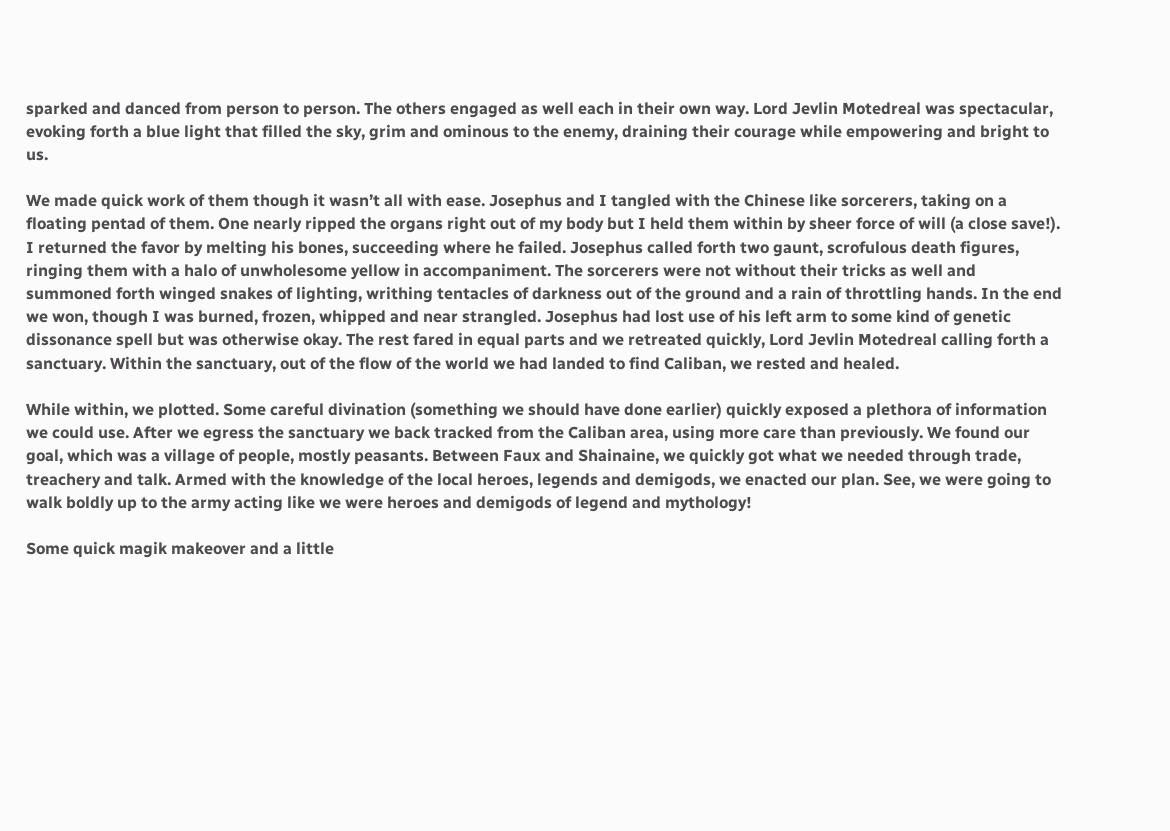sparked and danced from person to person. The others engaged as well each in their own way. Lord Jevlin Motedreal was spectacular, evoking forth a blue light that filled the sky, grim and ominous to the enemy, draining their courage while empowering and bright to us.

We made quick work of them though it wasn’t all with ease. Josephus and I tangled with the Chinese like sorcerers, taking on a floating pentad of them. One nearly ripped the organs right out of my body but I held them within by sheer force of will (a close save!). I returned the favor by melting his bones, succeeding where he failed. Josephus called forth two gaunt, scrofulous death figures, ringing them with a halo of unwholesome yellow in accompaniment. The sorcerers were not without their tricks as well and summoned forth winged snakes of lighting, writhing tentacles of darkness out of the ground and a rain of throttling hands. In the end we won, though I was burned, frozen, whipped and near strangled. Josephus had lost use of his left arm to some kind of genetic dissonance spell but was otherwise okay. The rest fared in equal parts and we retreated quickly, Lord Jevlin Motedreal calling forth a sanctuary. Within the sanctuary, out of the flow of the world we had landed to find Caliban, we rested and healed.

While within, we plotted. Some careful divination (something we should have done earlier) quickly exposed a plethora of information we could use. After we egress the sanctuary we back tracked from the Caliban area, using more care than previously. We found our goal, which was a village of people, mostly peasants. Between Faux and Shainaine, we quickly got what we needed through trade, treachery and talk. Armed with the knowledge of the local heroes, legends and demigods, we enacted our plan. See, we were going to walk boldly up to the army acting like we were heroes and demigods of legend and mythology!

Some quick magik makeover and a little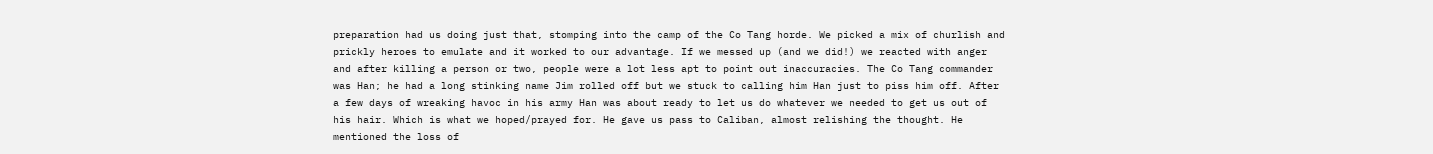preparation had us doing just that, stomping into the camp of the Co Tang horde. We picked a mix of churlish and prickly heroes to emulate and it worked to our advantage. If we messed up (and we did!) we reacted with anger and after killing a person or two, people were a lot less apt to point out inaccuracies. The Co Tang commander was Han; he had a long stinking name Jim rolled off but we stuck to calling him Han just to piss him off. After a few days of wreaking havoc in his army Han was about ready to let us do whatever we needed to get us out of his hair. Which is what we hoped/prayed for. He gave us pass to Caliban, almost relishing the thought. He mentioned the loss of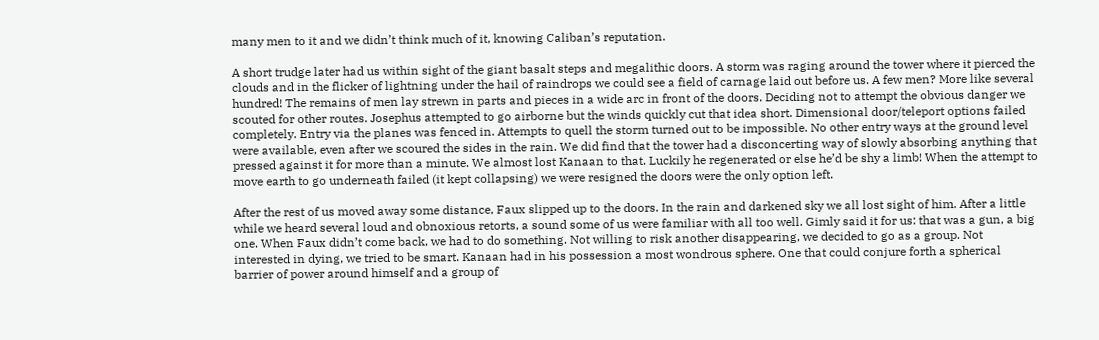many men to it and we didn’t think much of it, knowing Caliban’s reputation.

A short trudge later had us within sight of the giant basalt steps and megalithic doors. A storm was raging around the tower where it pierced the clouds and in the flicker of lightning under the hail of raindrops we could see a field of carnage laid out before us. A few men? More like several hundred! The remains of men lay strewn in parts and pieces in a wide arc in front of the doors. Deciding not to attempt the obvious danger we scouted for other routes. Josephus attempted to go airborne but the winds quickly cut that idea short. Dimensional door/teleport options failed completely. Entry via the planes was fenced in. Attempts to quell the storm turned out to be impossible. No other entry ways at the ground level were available, even after we scoured the sides in the rain. We did find that the tower had a disconcerting way of slowly absorbing anything that pressed against it for more than a minute. We almost lost Kanaan to that. Luckily he regenerated or else he’d be shy a limb! When the attempt to move earth to go underneath failed (it kept collapsing) we were resigned the doors were the only option left.

After the rest of us moved away some distance, Faux slipped up to the doors. In the rain and darkened sky we all lost sight of him. After a little while we heard several loud and obnoxious retorts, a sound some of us were familiar with all too well. Gimly said it for us: that was a gun, a big one. When Faux didn’t come back, we had to do something. Not willing to risk another disappearing, we decided to go as a group. Not interested in dying, we tried to be smart. Kanaan had in his possession a most wondrous sphere. One that could conjure forth a spherical barrier of power around himself and a group of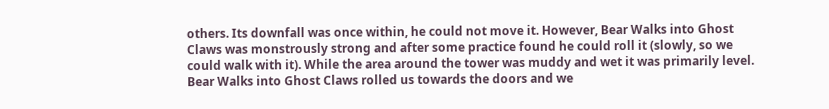others. Its downfall was once within, he could not move it. However, Bear Walks into Ghost Claws was monstrously strong and after some practice found he could roll it (slowly, so we could walk with it). While the area around the tower was muddy and wet it was primarily level. Bear Walks into Ghost Claws rolled us towards the doors and we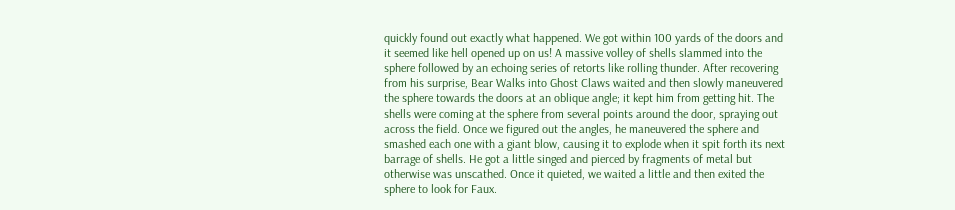quickly found out exactly what happened. We got within 100 yards of the doors and it seemed like hell opened up on us! A massive volley of shells slammed into the sphere followed by an echoing series of retorts like rolling thunder. After recovering from his surprise, Bear Walks into Ghost Claws waited and then slowly maneuvered the sphere towards the doors at an oblique angle; it kept him from getting hit. The shells were coming at the sphere from several points around the door, spraying out across the field. Once we figured out the angles, he maneuvered the sphere and smashed each one with a giant blow, causing it to explode when it spit forth its next barrage of shells. He got a little singed and pierced by fragments of metal but otherwise was unscathed. Once it quieted, we waited a little and then exited the sphere to look for Faux.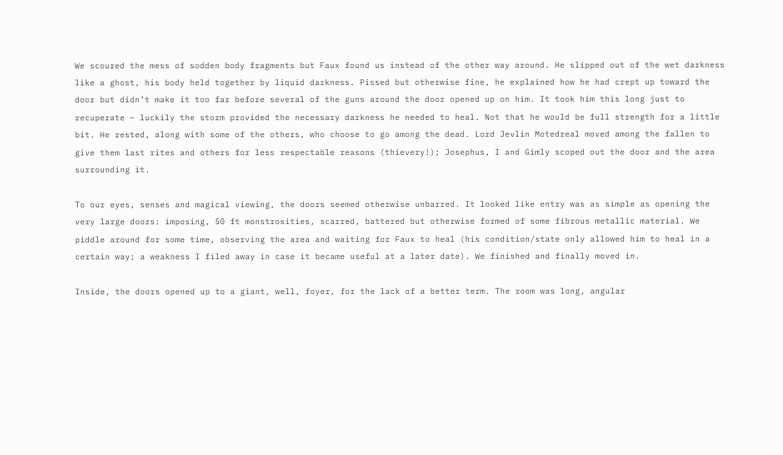We scoured the mess of sodden body fragments but Faux found us instead of the other way around. He slipped out of the wet darkness like a ghost, his body held together by liquid darkness. Pissed but otherwise fine, he explained how he had crept up toward the door but didn’t make it too far before several of the guns around the door opened up on him. It took him this long just to recuperate – luckily the storm provided the necessary darkness he needed to heal. Not that he would be full strength for a little bit. He rested, along with some of the others, who choose to go among the dead. Lord Jevlin Motedreal moved among the fallen to give them last rites and others for less respectable reasons (thievery!); Josephus, I and Gimly scoped out the door and the area surrounding it.

To our eyes, senses and magical viewing, the doors seemed otherwise unbarred. It looked like entry was as simple as opening the very large doors: imposing, 50 ft monstrosities, scarred, battered but otherwise formed of some fibrous metallic material. We piddle around for some time, observing the area and waiting for Faux to heal (his condition/state only allowed him to heal in a certain way; a weakness I filed away in case it became useful at a later date). We finished and finally moved in.

Inside, the doors opened up to a giant, well, foyer, for the lack of a better term. The room was long, angular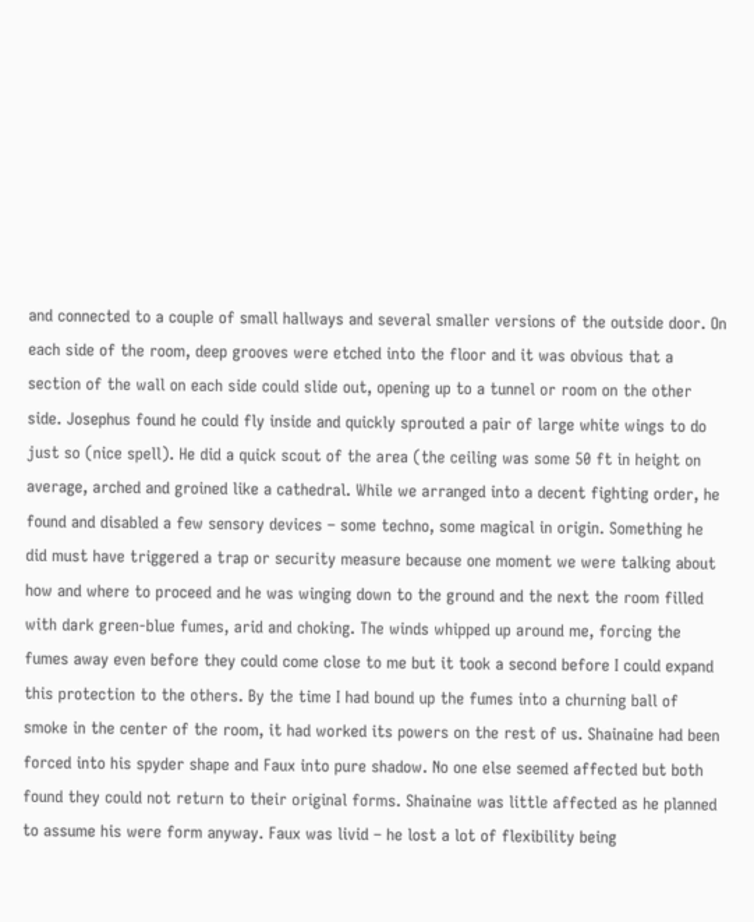and connected to a couple of small hallways and several smaller versions of the outside door. On each side of the room, deep grooves were etched into the floor and it was obvious that a section of the wall on each side could slide out, opening up to a tunnel or room on the other side. Josephus found he could fly inside and quickly sprouted a pair of large white wings to do just so (nice spell). He did a quick scout of the area (the ceiling was some 50 ft in height on average, arched and groined like a cathedral. While we arranged into a decent fighting order, he found and disabled a few sensory devices – some techno, some magical in origin. Something he did must have triggered a trap or security measure because one moment we were talking about how and where to proceed and he was winging down to the ground and the next the room filled with dark green-blue fumes, arid and choking. The winds whipped up around me, forcing the fumes away even before they could come close to me but it took a second before I could expand this protection to the others. By the time I had bound up the fumes into a churning ball of smoke in the center of the room, it had worked its powers on the rest of us. Shainaine had been forced into his spyder shape and Faux into pure shadow. No one else seemed affected but both found they could not return to their original forms. Shainaine was little affected as he planned to assume his were form anyway. Faux was livid – he lost a lot of flexibility being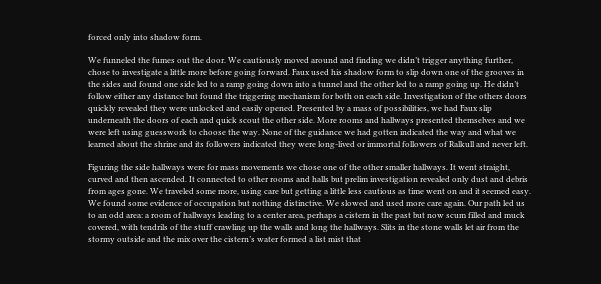forced only into shadow form.

We funneled the fumes out the door. We cautiously moved around and finding we didn’t trigger anything further, chose to investigate a little more before going forward. Faux used his shadow form to slip down one of the grooves in the sides and found one side led to a ramp going down into a tunnel and the other led to a ramp going up. He didn’t follow either any distance but found the triggering mechanism for both on each side. Investigation of the others doors quickly revealed they were unlocked and easily opened. Presented by a mass of possibilities, we had Faux slip underneath the doors of each and quick scout the other side. More rooms and hallways presented themselves and we were left using guesswork to choose the way. None of the guidance we had gotten indicated the way and what we learned about the shrine and its followers indicated they were long-lived or immortal followers of Ralkull and never left.

Figuring the side hallways were for mass movements we chose one of the other smaller hallways. It went straight, curved and then ascended. It connected to other rooms and halls but prelim investigation revealed only dust and debris from ages gone. We traveled some more, using care but getting a little less cautious as time went on and it seemed easy. We found some evidence of occupation but nothing distinctive. We slowed and used more care again. Our path led us to an odd area: a room of hallways leading to a center area, perhaps a cistern in the past but now scum filled and muck covered, with tendrils of the stuff crawling up the walls and long the hallways. Slits in the stone walls let air from the stormy outside and the mix over the cistern’s water formed a list mist that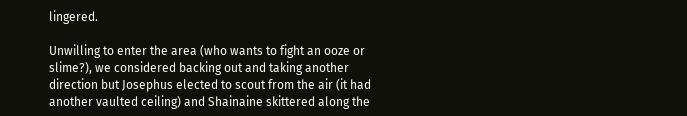lingered.

Unwilling to enter the area (who wants to fight an ooze or slime?), we considered backing out and taking another direction but Josephus elected to scout from the air (it had another vaulted ceiling) and Shainaine skittered along the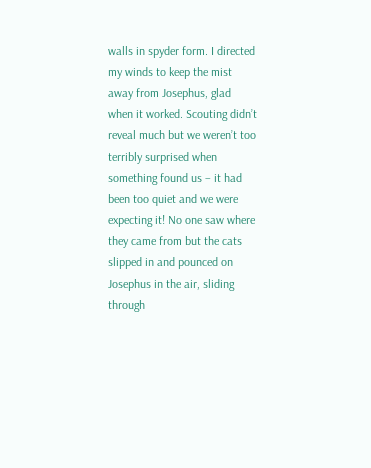walls in spyder form. I directed my winds to keep the mist away from Josephus, glad when it worked. Scouting didn’t reveal much but we weren’t too terribly surprised when something found us – it had been too quiet and we were expecting it! No one saw where they came from but the cats slipped in and pounced on Josephus in the air, sliding through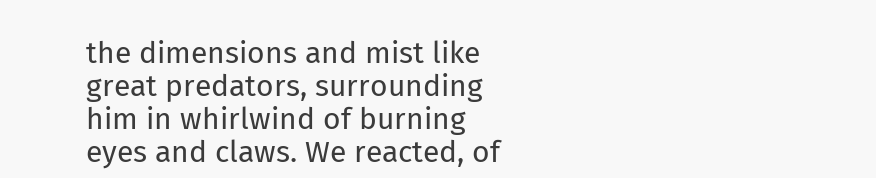the dimensions and mist like great predators, surrounding him in whirlwind of burning eyes and claws. We reacted, of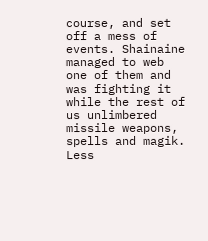course, and set off a mess of events. Shainaine managed to web one of them and was fighting it while the rest of us unlimbered missile weapons, spells and magik. Less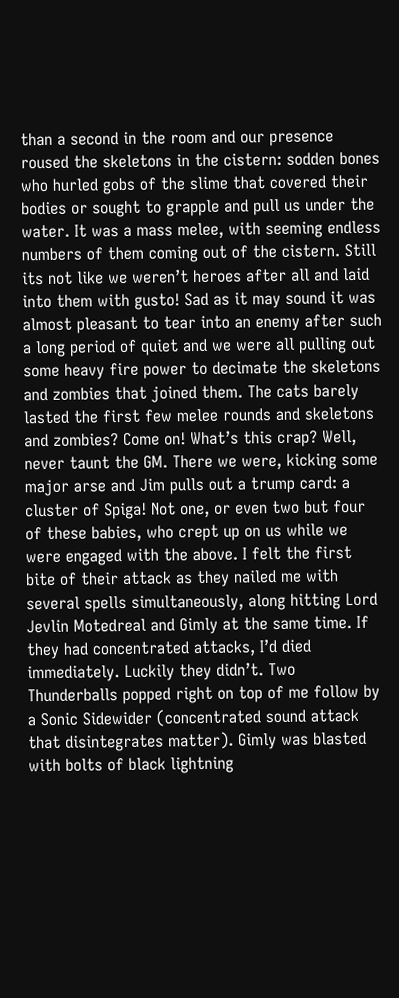than a second in the room and our presence roused the skeletons in the cistern: sodden bones who hurled gobs of the slime that covered their bodies or sought to grapple and pull us under the water. It was a mass melee, with seeming endless numbers of them coming out of the cistern. Still its not like we weren’t heroes after all and laid into them with gusto! Sad as it may sound it was almost pleasant to tear into an enemy after such a long period of quiet and we were all pulling out some heavy fire power to decimate the skeletons and zombies that joined them. The cats barely lasted the first few melee rounds and skeletons and zombies? Come on! What’s this crap? Well, never taunt the GM. There we were, kicking some major arse and Jim pulls out a trump card: a cluster of Spiga! Not one, or even two but four of these babies, who crept up on us while we were engaged with the above. I felt the first bite of their attack as they nailed me with several spells simultaneously, along hitting Lord Jevlin Motedreal and Gimly at the same time. If they had concentrated attacks, I’d died immediately. Luckily they didn’t. Two Thunderballs popped right on top of me follow by a Sonic Sidewider (concentrated sound attack that disintegrates matter). Gimly was blasted with bolts of black lightning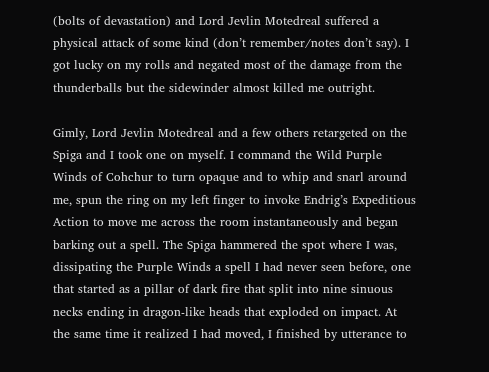(bolts of devastation) and Lord Jevlin Motedreal suffered a physical attack of some kind (don’t remember/notes don’t say). I got lucky on my rolls and negated most of the damage from the thunderballs but the sidewinder almost killed me outright.

Gimly, Lord Jevlin Motedreal and a few others retargeted on the Spiga and I took one on myself. I command the Wild Purple Winds of Cohchur to turn opaque and to whip and snarl around me, spun the ring on my left finger to invoke Endrig’s Expeditious Action to move me across the room instantaneously and began barking out a spell. The Spiga hammered the spot where I was, dissipating the Purple Winds a spell I had never seen before, one that started as a pillar of dark fire that split into nine sinuous necks ending in dragon-like heads that exploded on impact. At the same time it realized I had moved, I finished by utterance to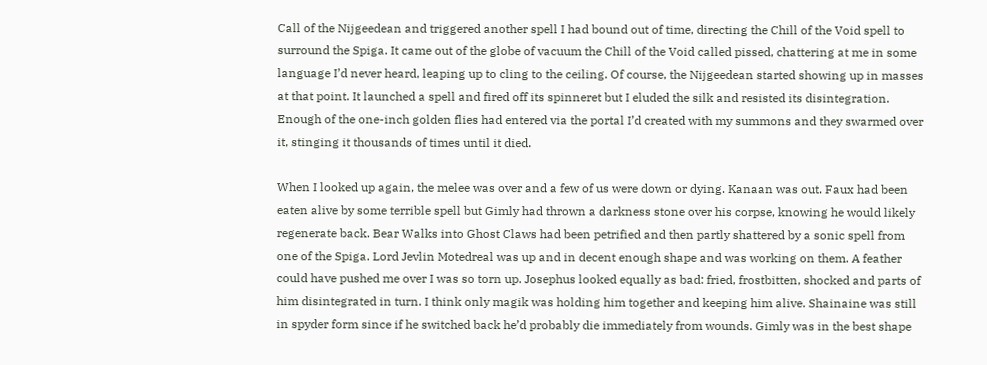Call of the Nijgeedean and triggered another spell I had bound out of time, directing the Chill of the Void spell to surround the Spiga. It came out of the globe of vacuum the Chill of the Void called pissed, chattering at me in some language I’d never heard, leaping up to cling to the ceiling. Of course, the Nijgeedean started showing up in masses at that point. It launched a spell and fired off its spinneret but I eluded the silk and resisted its disintegration. Enough of the one-inch golden flies had entered via the portal I’d created with my summons and they swarmed over it, stinging it thousands of times until it died.

When I looked up again, the melee was over and a few of us were down or dying. Kanaan was out. Faux had been eaten alive by some terrible spell but Gimly had thrown a darkness stone over his corpse, knowing he would likely regenerate back. Bear Walks into Ghost Claws had been petrified and then partly shattered by a sonic spell from one of the Spiga. Lord Jevlin Motedreal was up and in decent enough shape and was working on them. A feather could have pushed me over I was so torn up. Josephus looked equally as bad: fried, frostbitten, shocked and parts of him disintegrated in turn. I think only magik was holding him together and keeping him alive. Shainaine was still in spyder form since if he switched back he’d probably die immediately from wounds. Gimly was in the best shape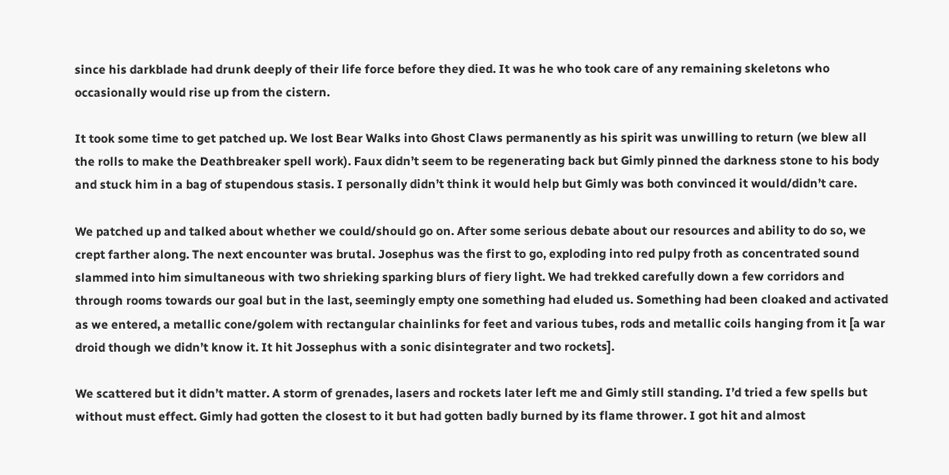since his darkblade had drunk deeply of their life force before they died. It was he who took care of any remaining skeletons who occasionally would rise up from the cistern.

It took some time to get patched up. We lost Bear Walks into Ghost Claws permanently as his spirit was unwilling to return (we blew all the rolls to make the Deathbreaker spell work). Faux didn’t seem to be regenerating back but Gimly pinned the darkness stone to his body and stuck him in a bag of stupendous stasis. I personally didn’t think it would help but Gimly was both convinced it would/didn’t care.

We patched up and talked about whether we could/should go on. After some serious debate about our resources and ability to do so, we crept farther along. The next encounter was brutal. Josephus was the first to go, exploding into red pulpy froth as concentrated sound slammed into him simultaneous with two shrieking sparking blurs of fiery light. We had trekked carefully down a few corridors and through rooms towards our goal but in the last, seemingly empty one something had eluded us. Something had been cloaked and activated as we entered, a metallic cone/golem with rectangular chainlinks for feet and various tubes, rods and metallic coils hanging from it [a war droid though we didn’t know it. It hit Jossephus with a sonic disintegrater and two rockets].

We scattered but it didn’t matter. A storm of grenades, lasers and rockets later left me and Gimly still standing. I’d tried a few spells but without must effect. Gimly had gotten the closest to it but had gotten badly burned by its flame thrower. I got hit and almost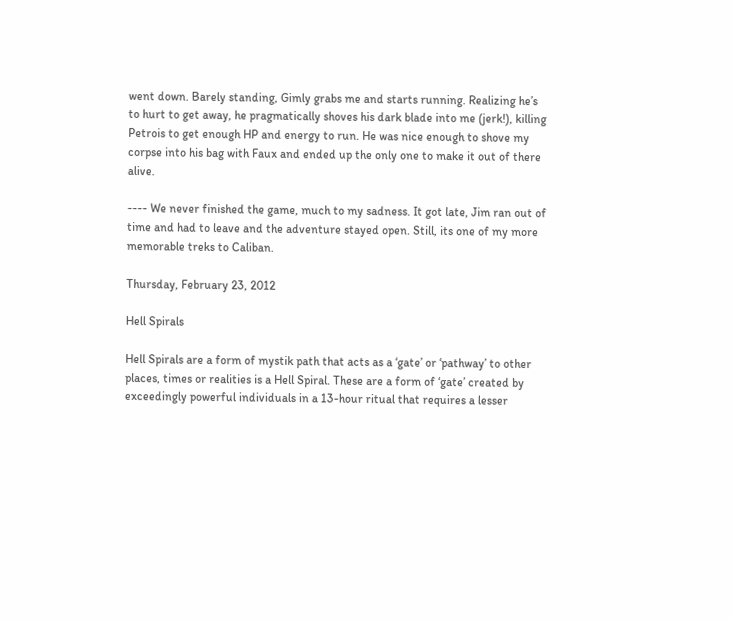went down. Barely standing, Gimly grabs me and starts running. Realizing he’s to hurt to get away, he pragmatically shoves his dark blade into me (jerk!), killing Petrois to get enough HP and energy to run. He was nice enough to shove my corpse into his bag with Faux and ended up the only one to make it out of there alive.

---- We never finished the game, much to my sadness. It got late, Jim ran out of time and had to leave and the adventure stayed open. Still, its one of my more memorable treks to Caliban.

Thursday, February 23, 2012

Hell Spirals

Hell Spirals are a form of mystik path that acts as a ‘gate’ or ‘pathway’ to other places, times or realities is a Hell Spiral. These are a form of ‘gate’ created by exceedingly powerful individuals in a 13-hour ritual that requires a lesser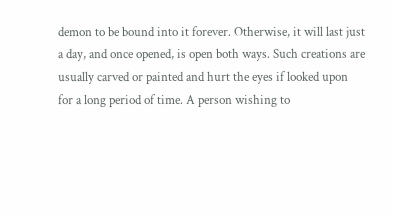demon to be bound into it forever. Otherwise, it will last just a day, and once opened, is open both ways. Such creations are usually carved or painted and hurt the eyes if looked upon for a long period of time. A person wishing to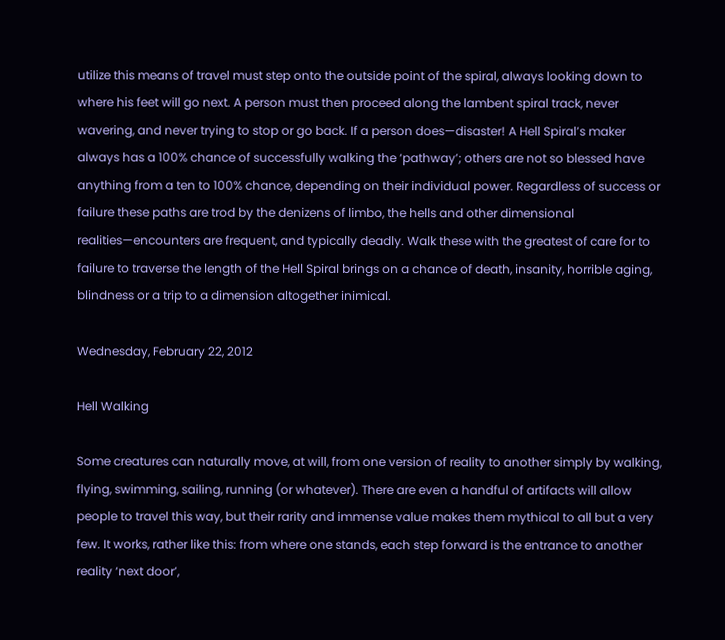utilize this means of travel must step onto the outside point of the spiral, always looking down to where his feet will go next. A person must then proceed along the lambent spiral track, never wavering, and never trying to stop or go back. If a person does—disaster! A Hell Spiral’s maker always has a 100% chance of successfully walking the ‘pathway’; others are not so blessed have anything from a ten to 100% chance, depending on their individual power. Regardless of success or failure these paths are trod by the denizens of limbo, the hells and other dimensional realities—encounters are frequent, and typically deadly. Walk these with the greatest of care for to failure to traverse the length of the Hell Spiral brings on a chance of death, insanity, horrible aging, blindness or a trip to a dimension altogether inimical.

Wednesday, February 22, 2012

Hell Walking

Some creatures can naturally move, at will, from one version of reality to another simply by walking, flying, swimming, sailing, running (or whatever). There are even a handful of artifacts will allow people to travel this way, but their rarity and immense value makes them mythical to all but a very few. It works, rather like this: from where one stands, each step forward is the entrance to another reality ‘next door’,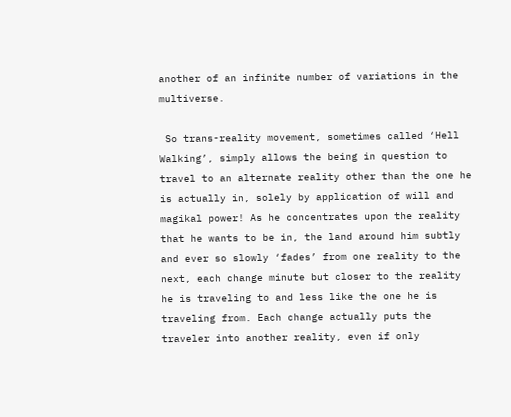another of an infinite number of variations in the multiverse.

 So trans-reality movement, sometimes called ‘Hell Walking’, simply allows the being in question to travel to an alternate reality other than the one he is actually in, solely by application of will and magikal power! As he concentrates upon the reality that he wants to be in, the land around him subtly and ever so slowly ‘fades’ from one reality to the next, each change minute but closer to the reality he is traveling to and less like the one he is traveling from. Each change actually puts the traveler into another reality, even if only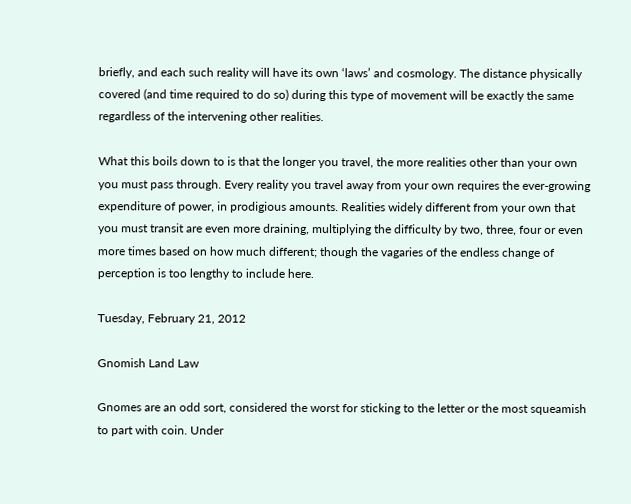briefly, and each such reality will have its own ‘laws’ and cosmology. The distance physically covered (and time required to do so) during this type of movement will be exactly the same regardless of the intervening other realities.

What this boils down to is that the longer you travel, the more realities other than your own you must pass through. Every reality you travel away from your own requires the ever-growing expenditure of power, in prodigious amounts. Realities widely different from your own that you must transit are even more draining, multiplying the difficulty by two, three, four or even more times based on how much different; though the vagaries of the endless change of perception is too lengthy to include here.

Tuesday, February 21, 2012

Gnomish Land Law

Gnomes are an odd sort, considered the worst for sticking to the letter or the most squeamish to part with coin. Under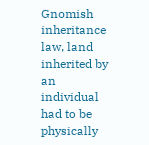Gnomish inheritance law, land inherited by an individual had to be physically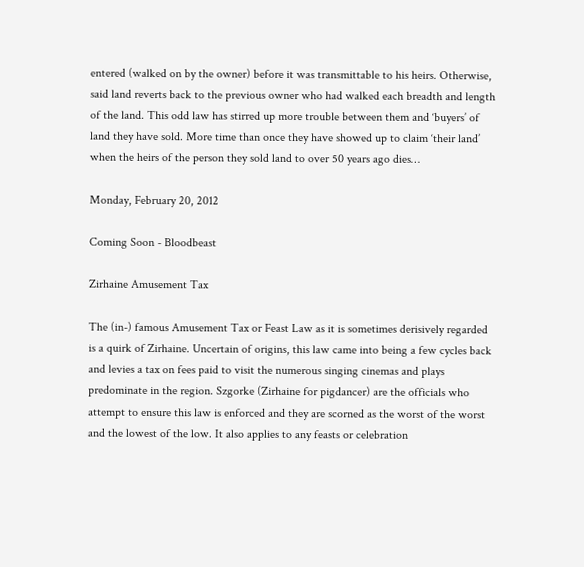entered (walked on by the owner) before it was transmittable to his heirs. Otherwise, said land reverts back to the previous owner who had walked each breadth and length of the land. This odd law has stirred up more trouble between them and ‘buyers’ of land they have sold. More time than once they have showed up to claim ‘their land’ when the heirs of the person they sold land to over 50 years ago dies…

Monday, February 20, 2012

Coming Soon - Bloodbeast

Zirhaine Amusement Tax

The (in-) famous Amusement Tax or Feast Law as it is sometimes derisively regarded is a quirk of Zirhaine. Uncertain of origins, this law came into being a few cycles back and levies a tax on fees paid to visit the numerous singing cinemas and plays predominate in the region. Szgorke (Zirhaine for pigdancer) are the officials who attempt to ensure this law is enforced and they are scorned as the worst of the worst and the lowest of the low. It also applies to any feasts or celebration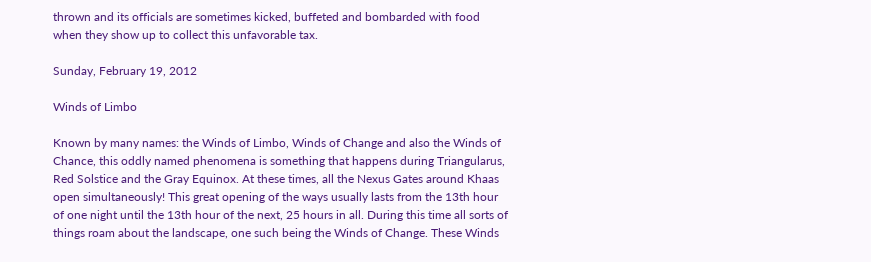thrown and its officials are sometimes kicked, buffeted and bombarded with food when they show up to collect this unfavorable tax.

Sunday, February 19, 2012

Winds of Limbo

Known by many names: the Winds of Limbo, Winds of Change and also the Winds of Chance, this oddly named phenomena is something that happens during Triangularus, Red Solstice and the Gray Equinox. At these times, all the Nexus Gates around Khaas open simultaneously! This great opening of the ways usually lasts from the 13th hour of one night until the 13th hour of the next, 25 hours in all. During this time all sorts of things roam about the landscape, one such being the Winds of Change. These Winds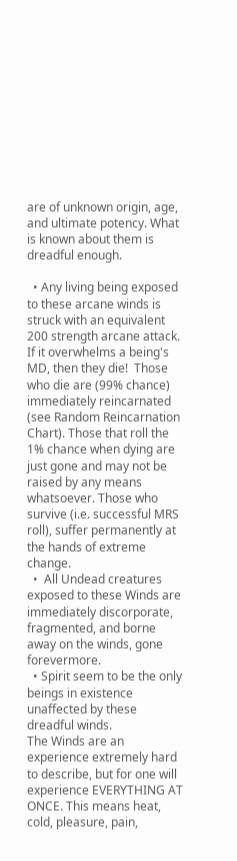are of unknown origin, age, and ultimate potency. What is known about them is dreadful enough.

  • Any living being exposed to these arcane winds is struck with an equivalent 200 strength arcane attack.  If it overwhelms a being's MD, then they die!  Those who die are (99% chance) immediately reincarnated (see Random Reincarnation Chart). Those that roll the 1% chance when dying are just gone and may not be raised by any means whatsoever. Those who survive (i.e. successful MRS roll), suffer permanently at the hands of extreme change.
  •  All Undead creatures exposed to these Winds are immediately discorporate, fragmented, and borne away on the winds, gone forevermore.
  • Spirit seem to be the only beings in existence unaffected by these dreadful winds.
The Winds are an experience extremely hard to describe, but for one will experience EVERYTHING AT ONCE. This means heat, cold, pleasure, pain,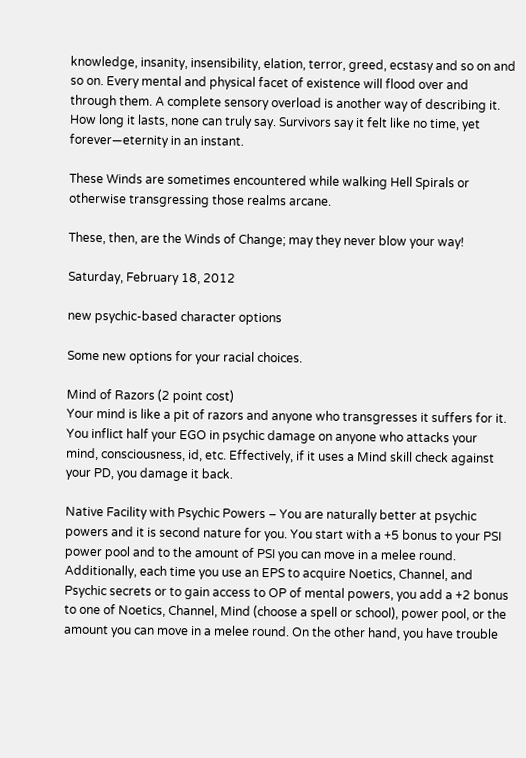knowledge, insanity, insensibility, elation, terror, greed, ecstasy and so on and so on. Every mental and physical facet of existence will flood over and through them. A complete sensory overload is another way of describing it. How long it lasts, none can truly say. Survivors say it felt like no time, yet forever—eternity in an instant.

These Winds are sometimes encountered while walking Hell Spirals or otherwise transgressing those realms arcane.

These, then, are the Winds of Change; may they never blow your way!

Saturday, February 18, 2012

new psychic-based character options

Some new options for your racial choices.

Mind of Razors (2 point cost)
Your mind is like a pit of razors and anyone who transgresses it suffers for it. You inflict half your EGO in psychic damage on anyone who attacks your mind, consciousness, id, etc. Effectively, if it uses a Mind skill check against your PD, you damage it back.

Native Facility with Psychic Powers – You are naturally better at psychic powers and it is second nature for you. You start with a +5 bonus to your PSI power pool and to the amount of PSI you can move in a melee round. Additionally, each time you use an EPS to acquire Noetics, Channel, and Psychic secrets or to gain access to OP of mental powers, you add a +2 bonus to one of Noetics, Channel, Mind (choose a spell or school), power pool, or the amount you can move in a melee round. On the other hand, you have trouble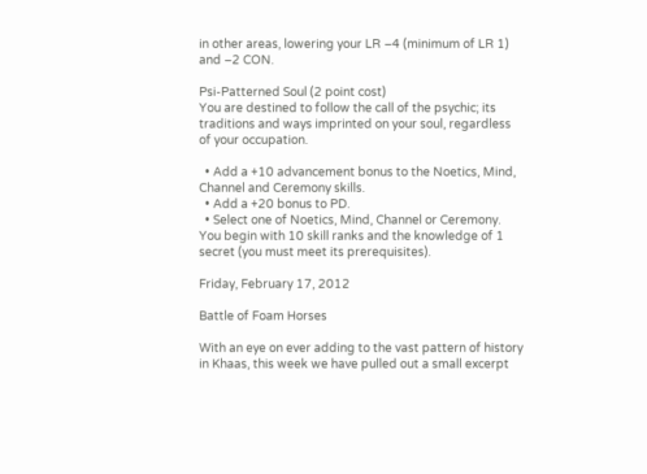in other areas, lowering your LR –4 (minimum of LR 1) and –2 CON.

Psi-Patterned Soul (2 point cost)
You are destined to follow the call of the psychic; its traditions and ways imprinted on your soul, regardless of your occupation.

  • Add a +10 advancement bonus to the Noetics, Mind, Channel and Ceremony skills.
  • Add a +20 bonus to PD.
  • Select one of Noetics, Mind, Channel or Ceremony. You begin with 10 skill ranks and the knowledge of 1 secret (you must meet its prerequisites).

Friday, February 17, 2012

Battle of Foam Horses

With an eye on ever adding to the vast pattern of history in Khaas, this week we have pulled out a small excerpt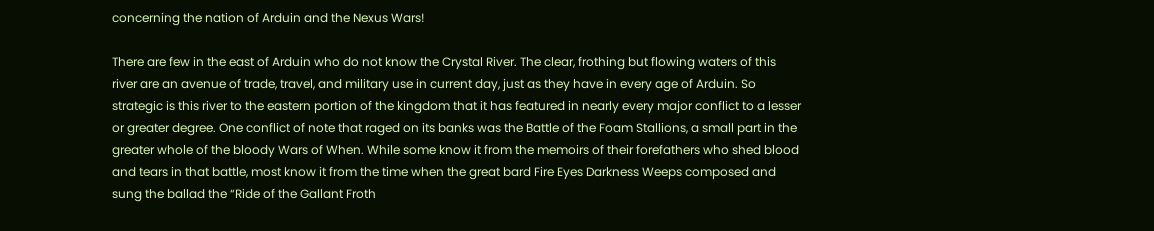concerning the nation of Arduin and the Nexus Wars!

There are few in the east of Arduin who do not know the Crystal River. The clear, frothing but flowing waters of this river are an avenue of trade, travel, and military use in current day, just as they have in every age of Arduin. So strategic is this river to the eastern portion of the kingdom that it has featured in nearly every major conflict to a lesser or greater degree. One conflict of note that raged on its banks was the Battle of the Foam Stallions, a small part in the greater whole of the bloody Wars of When. While some know it from the memoirs of their forefathers who shed blood and tears in that battle, most know it from the time when the great bard Fire Eyes Darkness Weeps composed and sung the ballad the “Ride of the Gallant Froth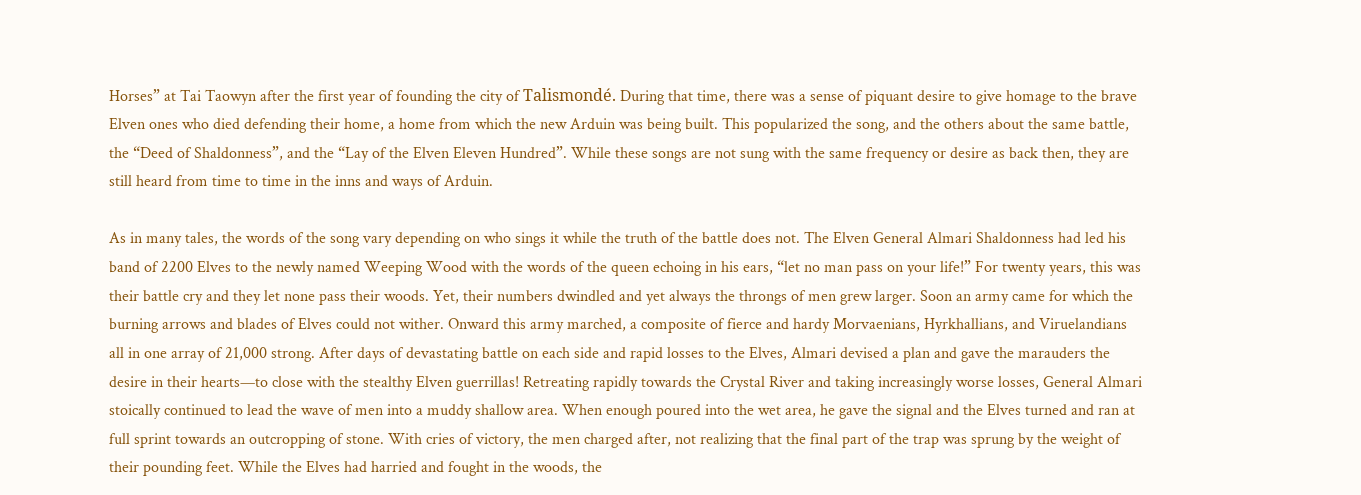Horses” at Tai Taowyn after the first year of founding the city of Talismondé. During that time, there was a sense of piquant desire to give homage to the brave Elven ones who died defending their home, a home from which the new Arduin was being built. This popularized the song, and the others about the same battle, the “Deed of Shaldonness”, and the “Lay of the Elven Eleven Hundred”. While these songs are not sung with the same frequency or desire as back then, they are still heard from time to time in the inns and ways of Arduin.

As in many tales, the words of the song vary depending on who sings it while the truth of the battle does not. The Elven General Almari Shaldonness had led his band of 2200 Elves to the newly named Weeping Wood with the words of the queen echoing in his ears, “let no man pass on your life!” For twenty years, this was their battle cry and they let none pass their woods. Yet, their numbers dwindled and yet always the throngs of men grew larger. Soon an army came for which the burning arrows and blades of Elves could not wither. Onward this army marched, a composite of fierce and hardy Morvaenians, Hyrkhallians, and Viruelandians all in one array of 21,000 strong. After days of devastating battle on each side and rapid losses to the Elves, Almari devised a plan and gave the marauders the desire in their hearts—to close with the stealthy Elven guerrillas! Retreating rapidly towards the Crystal River and taking increasingly worse losses, General Almari stoically continued to lead the wave of men into a muddy shallow area. When enough poured into the wet area, he gave the signal and the Elves turned and ran at full sprint towards an outcropping of stone. With cries of victory, the men charged after, not realizing that the final part of the trap was sprung by the weight of their pounding feet. While the Elves had harried and fought in the woods, the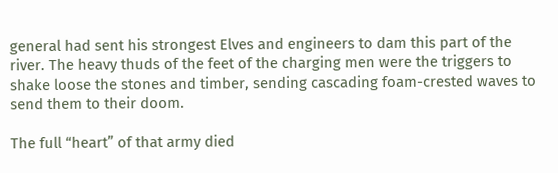general had sent his strongest Elves and engineers to dam this part of the river. The heavy thuds of the feet of the charging men were the triggers to shake loose the stones and timber, sending cascading foam-crested waves to send them to their doom.

The full “heart” of that army died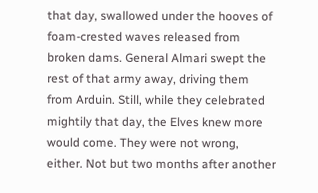that day, swallowed under the hooves of foam-crested waves released from broken dams. General Almari swept the rest of that army away, driving them from Arduin. Still, while they celebrated mightily that day, the Elves knew more would come. They were not wrong, either. Not but two months after another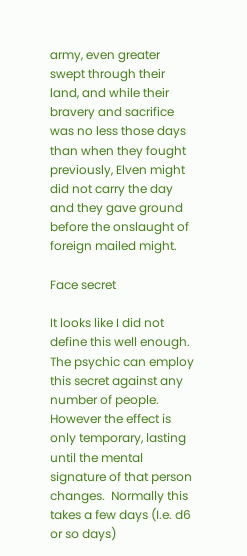army, even greater swept through their land, and while their bravery and sacrifice was no less those days than when they fought previously, Elven might did not carry the day and they gave ground before the onslaught of foreign mailed might.

Face secret

It looks like I did not define this well enough.  The psychic can employ this secret against any number of people.  However the effect is only temporary, lasting until the mental signature of that person changes.  Normally this takes a few days (I.e. d6 or so days)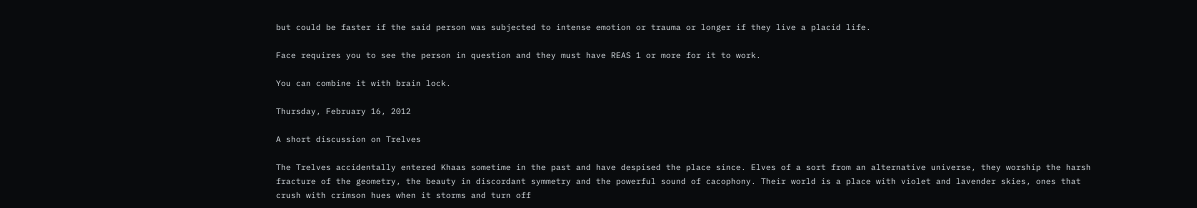but could be faster if the said person was subjected to intense emotion or trauma or longer if they live a placid life.

Face requires you to see the person in question and they must have REAS 1 or more for it to work.

You can combine it with brain lock.

Thursday, February 16, 2012

A short discussion on Trelves

The Trelves accidentally entered Khaas sometime in the past and have despised the place since. Elves of a sort from an alternative universe, they worship the harsh fracture of the geometry, the beauty in discordant symmetry and the powerful sound of cacophony. Their world is a place with violet and lavender skies, ones that crush with crimson hues when it storms and turn off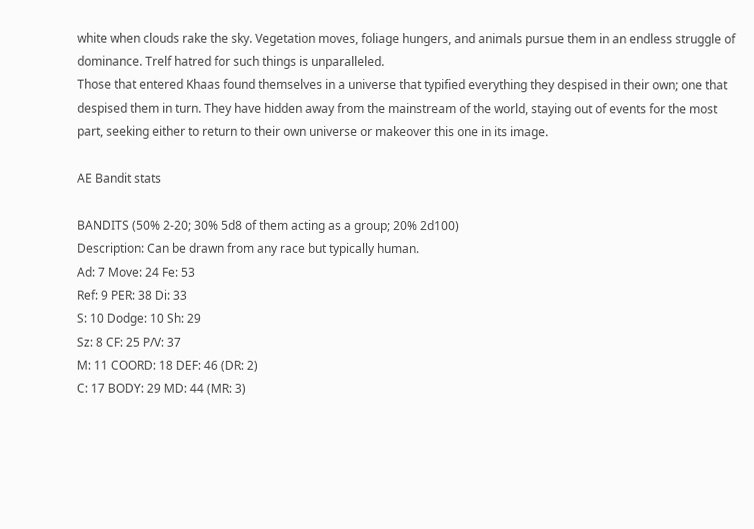white when clouds rake the sky. Vegetation moves, foliage hungers, and animals pursue them in an endless struggle of dominance. Trelf hatred for such things is unparalleled.
Those that entered Khaas found themselves in a universe that typified everything they despised in their own; one that despised them in turn. They have hidden away from the mainstream of the world, staying out of events for the most part, seeking either to return to their own universe or makeover this one in its image.

AE Bandit stats

BANDITS (50% 2-20; 30% 5d8 of them acting as a group; 20% 2d100)
Description: Can be drawn from any race but typically human.
Ad: 7 Move: 24 Fe: 53
Ref: 9 PER: 38 Di: 33
S: 10 Dodge: 10 Sh: 29
Sz: 8 CF: 25 P/V: 37
M: 11 COORD: 18 DEF: 46 (DR: 2)
C: 17 BODY: 29 MD: 44 (MR: 3)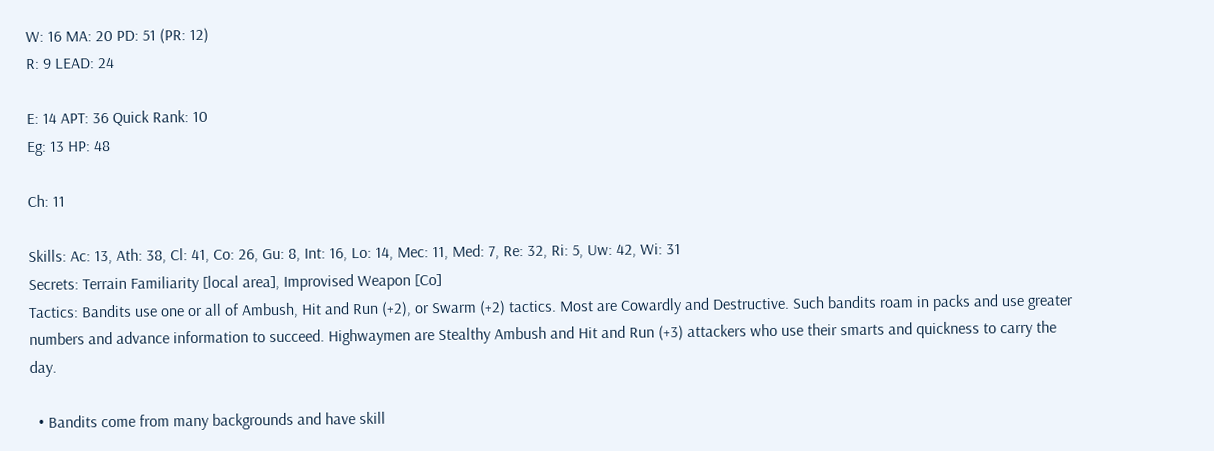W: 16 MA: 20 PD: 51 (PR: 12)
R: 9 LEAD: 24

E: 14 APT: 36 Quick Rank: 10
Eg: 13 HP: 48

Ch: 11

Skills: Ac: 13, Ath: 38, Cl: 41, Co: 26, Gu: 8, Int: 16, Lo: 14, Mec: 11, Med: 7, Re: 32, Ri: 5, Uw: 42, Wi: 31
Secrets: Terrain Familiarity [local area], Improvised Weapon [Co]
Tactics: Bandits use one or all of Ambush, Hit and Run (+2), or Swarm (+2) tactics. Most are Cowardly and Destructive. Such bandits roam in packs and use greater numbers and advance information to succeed. Highwaymen are Stealthy Ambush and Hit and Run (+3) attackers who use their smarts and quickness to carry the day.

  • Bandits come from many backgrounds and have skill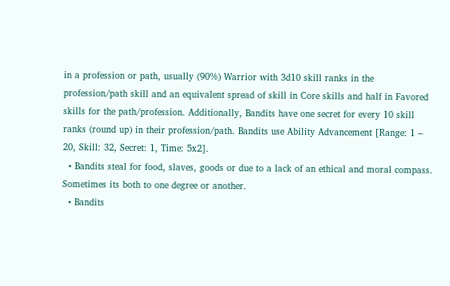in a profession or path, usually (90%) Warrior with 3d10 skill ranks in the profession/path skill and an equivalent spread of skill in Core skills and half in Favored skills for the path/profession. Additionally, Bandits have one secret for every 10 skill ranks (round up) in their profession/path. Bandits use Ability Advancement [Range: 1 – 20, Skill: 32, Secret: 1, Time: 5x2].
  • Bandits steal for food, slaves, goods or due to a lack of an ethical and moral compass. Sometimes its both to one degree or another.
  • Bandits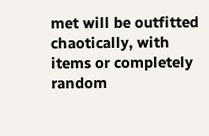met will be outfitted chaotically, with items or completely random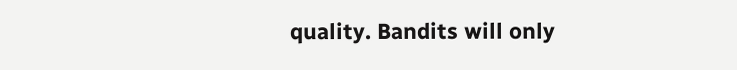quality. Bandits will only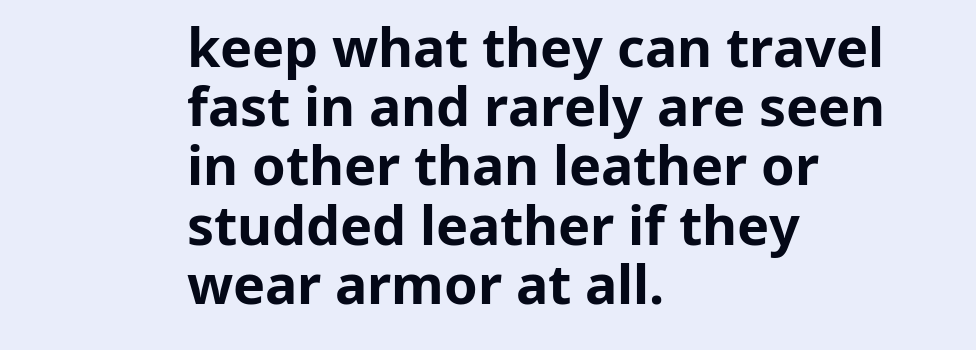keep what they can travel fast in and rarely are seen in other than leather or studded leather if they wear armor at all.